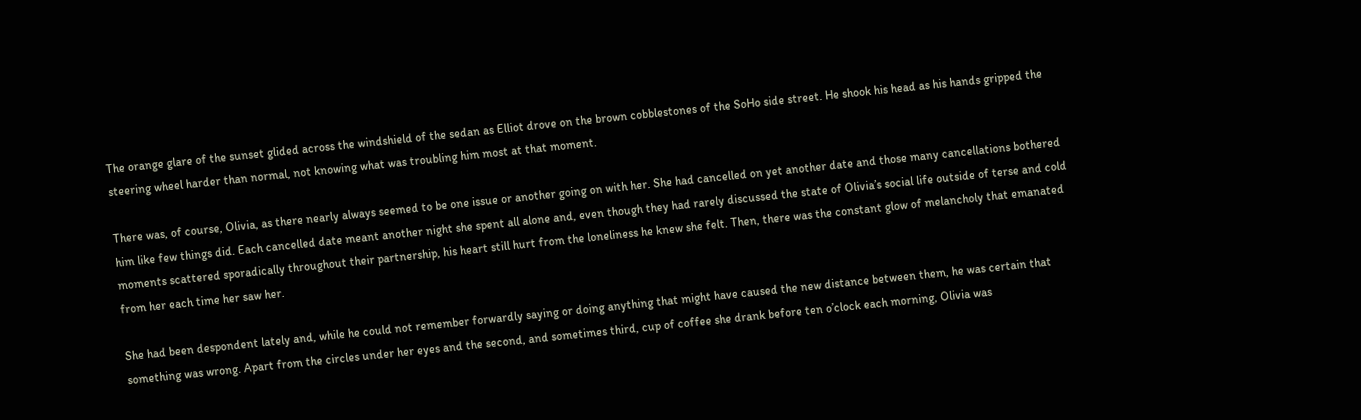The orange glare of the sunset glided across the windshield of the sedan as Elliot drove on the brown cobblestones of the SoHo side street. He shook his head as his hands gripped the steering wheel harder than normal, not knowing what was troubling him most at that moment.

There was, of course, Olivia, as there nearly always seemed to be one issue or another going on with her. She had cancelled on yet another date and those many cancellations bothered him like few things did. Each cancelled date meant another night she spent all alone and, even though they had rarely discussed the state of Olivia’s social life outside of terse and cold moments scattered sporadically throughout their partnership, his heart still hurt from the loneliness he knew she felt. Then, there was the constant glow of melancholy that emanated from her each time her saw her.

She had been despondent lately and, while he could not remember forwardly saying or doing anything that might have caused the new distance between them, he was certain that something was wrong. Apart from the circles under her eyes and the second, and sometimes third, cup of coffee she drank before ten o’clock each morning, Olivia was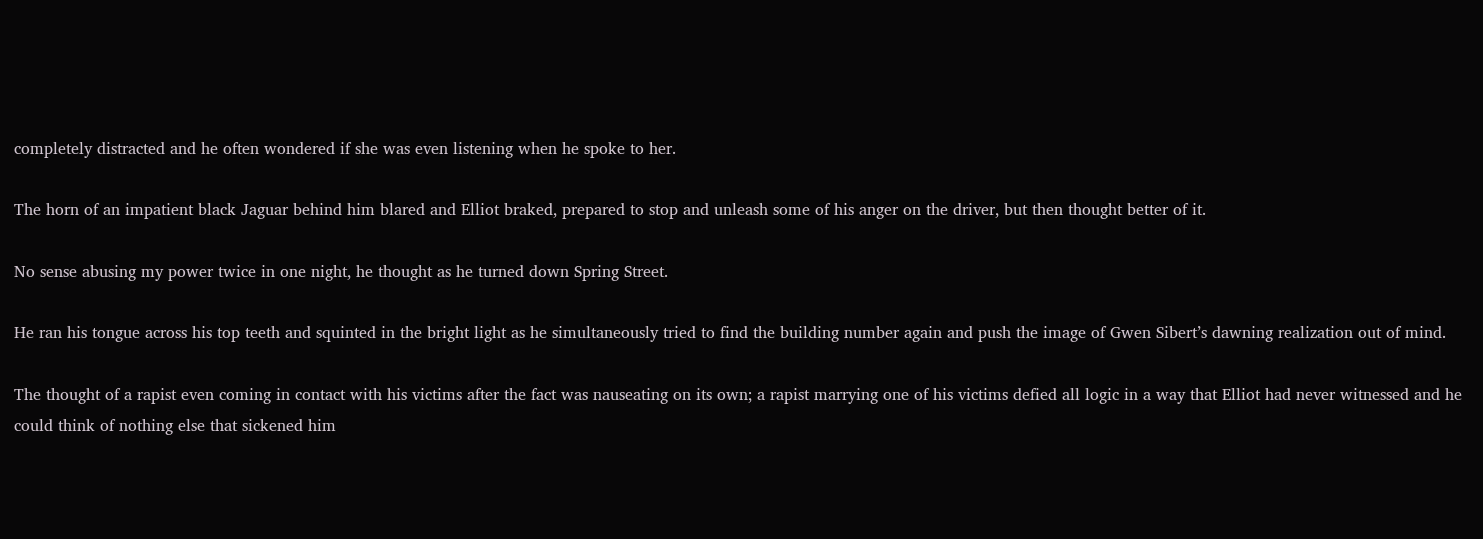completely distracted and he often wondered if she was even listening when he spoke to her.

The horn of an impatient black Jaguar behind him blared and Elliot braked, prepared to stop and unleash some of his anger on the driver, but then thought better of it.

No sense abusing my power twice in one night, he thought as he turned down Spring Street.

He ran his tongue across his top teeth and squinted in the bright light as he simultaneously tried to find the building number again and push the image of Gwen Sibert’s dawning realization out of mind.

The thought of a rapist even coming in contact with his victims after the fact was nauseating on its own; a rapist marrying one of his victims defied all logic in a way that Elliot had never witnessed and he could think of nothing else that sickened him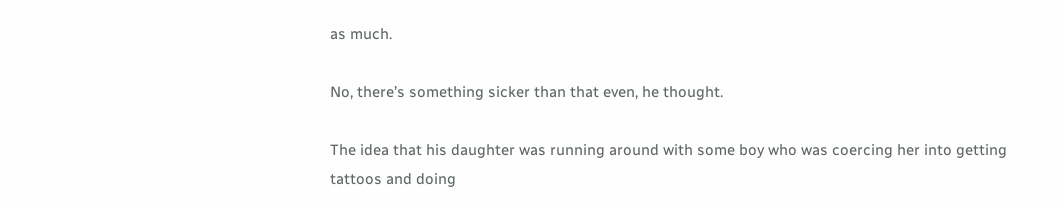as much.

No, there’s something sicker than that even, he thought.

The idea that his daughter was running around with some boy who was coercing her into getting tattoos and doing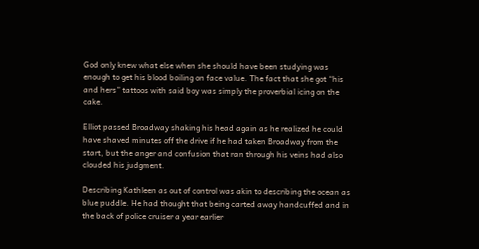God only knew what else when she should have been studying was enough to get his blood boiling on face value. The fact that she got “his and hers” tattoos with said boy was simply the proverbial icing on the cake.

Elliot passed Broadway shaking his head again as he realized he could have shaved minutes off the drive if he had taken Broadway from the start, but the anger and confusion that ran through his veins had also clouded his judgment.

Describing Kathleen as out of control was akin to describing the ocean as blue puddle. He had thought that being carted away handcuffed and in the back of police cruiser a year earlier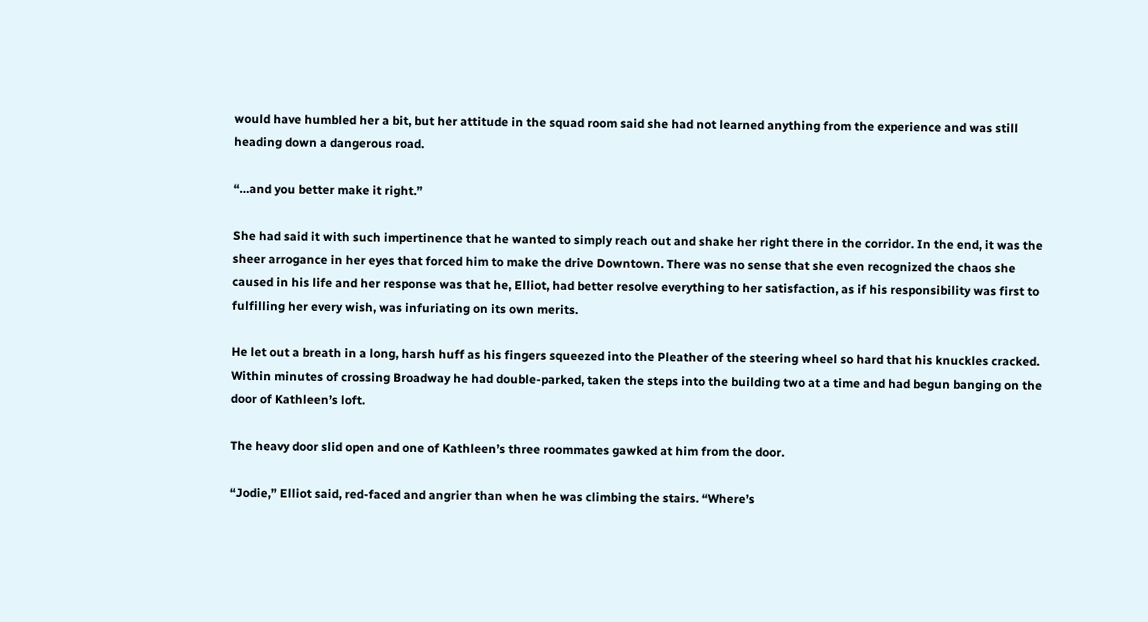would have humbled her a bit, but her attitude in the squad room said she had not learned anything from the experience and was still heading down a dangerous road.

“…and you better make it right.”

She had said it with such impertinence that he wanted to simply reach out and shake her right there in the corridor. In the end, it was the sheer arrogance in her eyes that forced him to make the drive Downtown. There was no sense that she even recognized the chaos she caused in his life and her response was that he, Elliot, had better resolve everything to her satisfaction, as if his responsibility was first to fulfilling her every wish, was infuriating on its own merits.

He let out a breath in a long, harsh huff as his fingers squeezed into the Pleather of the steering wheel so hard that his knuckles cracked. Within minutes of crossing Broadway he had double-parked, taken the steps into the building two at a time and had begun banging on the door of Kathleen’s loft.

The heavy door slid open and one of Kathleen’s three roommates gawked at him from the door.

“Jodie,” Elliot said, red-faced and angrier than when he was climbing the stairs. “Where’s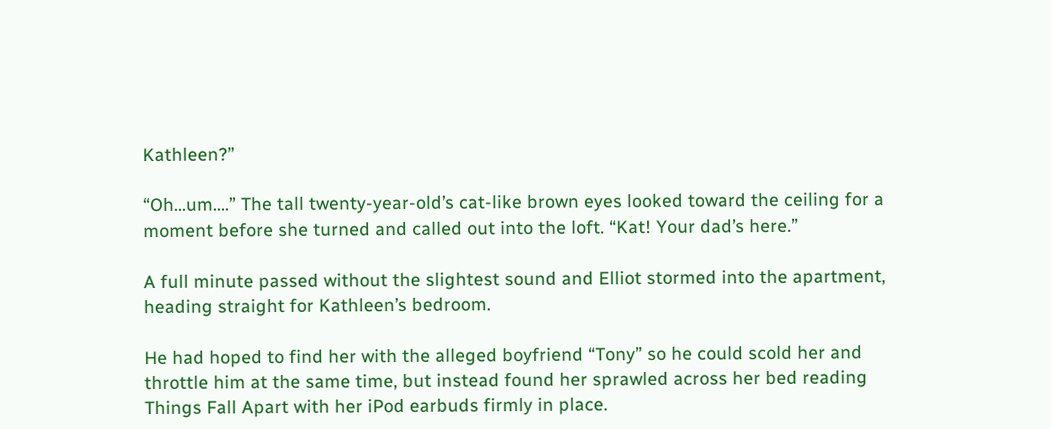Kathleen?”

“Oh…um….” The tall twenty-year-old’s cat-like brown eyes looked toward the ceiling for a moment before she turned and called out into the loft. “Kat! Your dad’s here.”

A full minute passed without the slightest sound and Elliot stormed into the apartment, heading straight for Kathleen’s bedroom.

He had hoped to find her with the alleged boyfriend “Tony” so he could scold her and throttle him at the same time, but instead found her sprawled across her bed reading Things Fall Apart with her iPod earbuds firmly in place.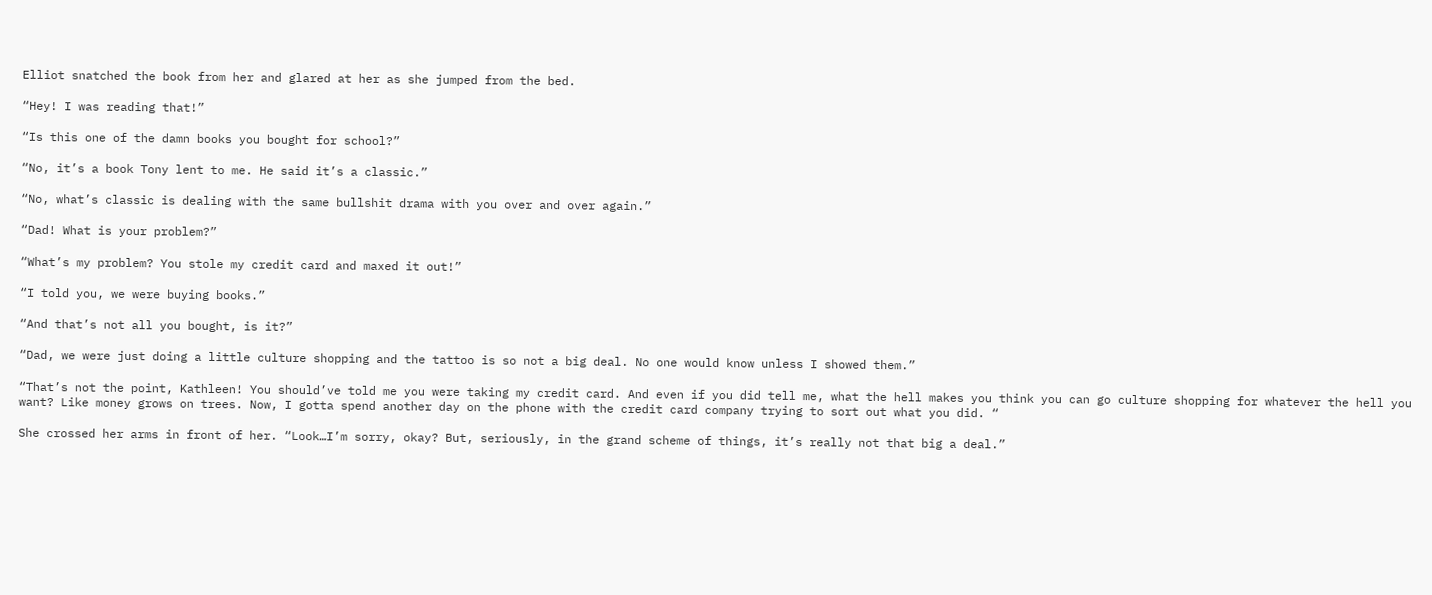Elliot snatched the book from her and glared at her as she jumped from the bed.

“Hey! I was reading that!”

“Is this one of the damn books you bought for school?”

“No, it’s a book Tony lent to me. He said it’s a classic.”

“No, what’s classic is dealing with the same bullshit drama with you over and over again.”

“Dad! What is your problem?”

“What’s my problem? You stole my credit card and maxed it out!”

“I told you, we were buying books.”

“And that’s not all you bought, is it?”

“Dad, we were just doing a little culture shopping and the tattoo is so not a big deal. No one would know unless I showed them.”

“That’s not the point, Kathleen! You should’ve told me you were taking my credit card. And even if you did tell me, what the hell makes you think you can go culture shopping for whatever the hell you want? Like money grows on trees. Now, I gotta spend another day on the phone with the credit card company trying to sort out what you did. “

She crossed her arms in front of her. “Look…I’m sorry, okay? But, seriously, in the grand scheme of things, it’s really not that big a deal.”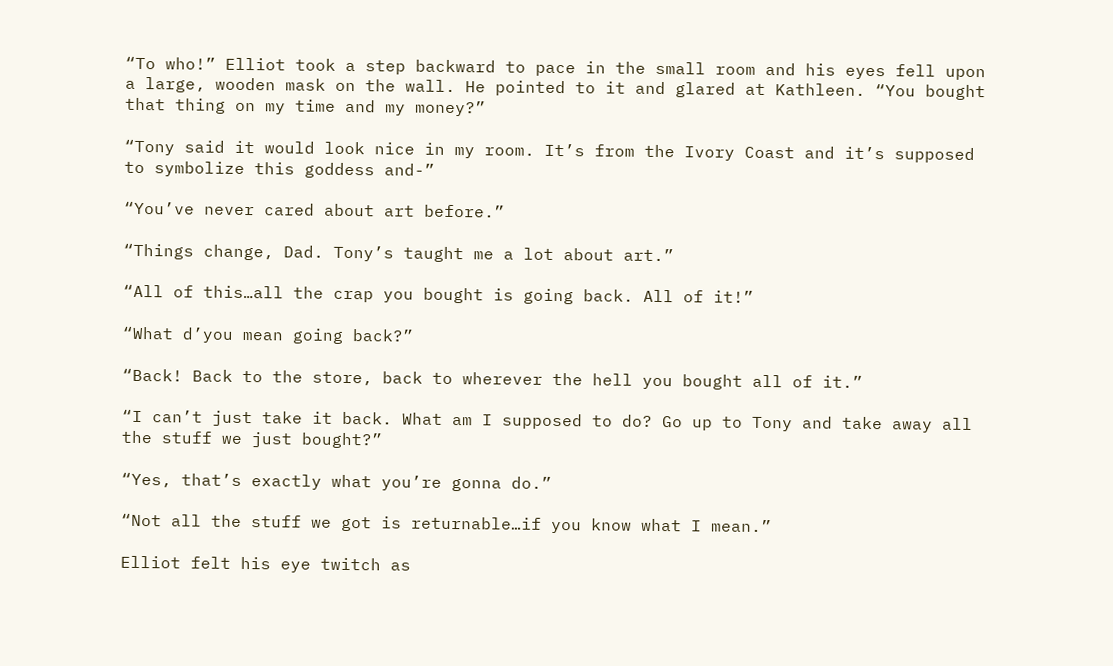“To who!” Elliot took a step backward to pace in the small room and his eyes fell upon a large, wooden mask on the wall. He pointed to it and glared at Kathleen. “You bought that thing on my time and my money?”

“Tony said it would look nice in my room. It’s from the Ivory Coast and it’s supposed to symbolize this goddess and-”

“You’ve never cared about art before.”

“Things change, Dad. Tony’s taught me a lot about art.”

“All of this…all the crap you bought is going back. All of it!”

“What d’you mean going back?”

“Back! Back to the store, back to wherever the hell you bought all of it.”

“I can’t just take it back. What am I supposed to do? Go up to Tony and take away all the stuff we just bought?”

“Yes, that’s exactly what you’re gonna do.”

“Not all the stuff we got is returnable…if you know what I mean.”

Elliot felt his eye twitch as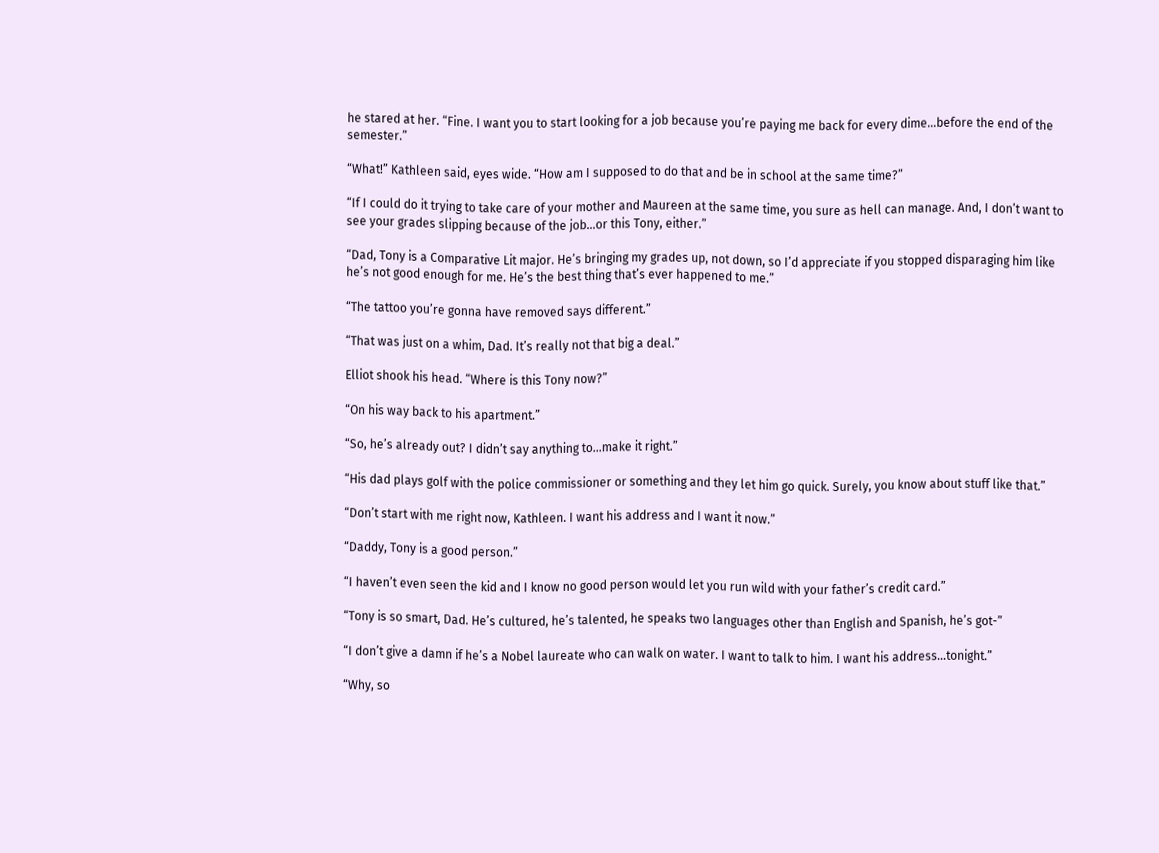he stared at her. “Fine. I want you to start looking for a job because you’re paying me back for every dime…before the end of the semester.”

“What!” Kathleen said, eyes wide. “How am I supposed to do that and be in school at the same time?”

“If I could do it trying to take care of your mother and Maureen at the same time, you sure as hell can manage. And, I don’t want to see your grades slipping because of the job…or this Tony, either.”

“Dad, Tony is a Comparative Lit major. He’s bringing my grades up, not down, so I’d appreciate if you stopped disparaging him like he’s not good enough for me. He’s the best thing that’s ever happened to me.”

“The tattoo you’re gonna have removed says different.”

“That was just on a whim, Dad. It’s really not that big a deal.”

Elliot shook his head. “Where is this Tony now?”

“On his way back to his apartment.”

“So, he’s already out? I didn’t say anything to…make it right.”

“His dad plays golf with the police commissioner or something and they let him go quick. Surely, you know about stuff like that.”

“Don’t start with me right now, Kathleen. I want his address and I want it now.”

“Daddy, Tony is a good person.”

“I haven’t even seen the kid and I know no good person would let you run wild with your father’s credit card.”

“Tony is so smart, Dad. He’s cultured, he’s talented, he speaks two languages other than English and Spanish, he’s got-”

“I don’t give a damn if he’s a Nobel laureate who can walk on water. I want to talk to him. I want his address…tonight.”

“Why, so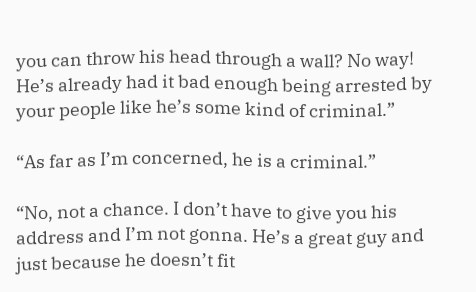you can throw his head through a wall? No way! He’s already had it bad enough being arrested by your people like he’s some kind of criminal.”

“As far as I’m concerned, he is a criminal.”

“No, not a chance. I don’t have to give you his address and I’m not gonna. He’s a great guy and just because he doesn’t fit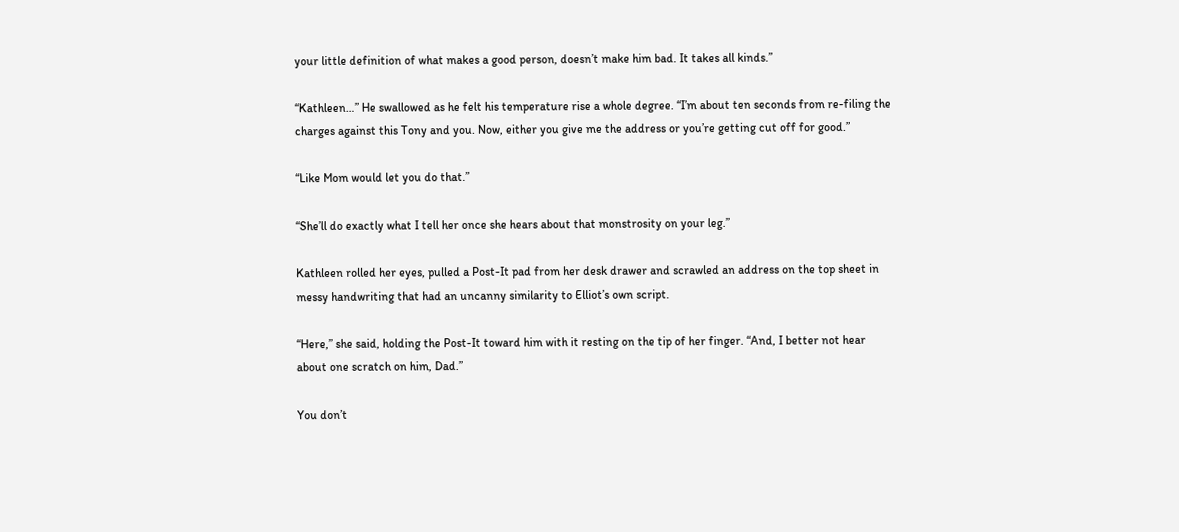your little definition of what makes a good person, doesn’t make him bad. It takes all kinds.”

“Kathleen…” He swallowed as he felt his temperature rise a whole degree. “I’m about ten seconds from re-filing the charges against this Tony and you. Now, either you give me the address or you’re getting cut off for good.”

“Like Mom would let you do that.”

“She’ll do exactly what I tell her once she hears about that monstrosity on your leg.”

Kathleen rolled her eyes, pulled a Post-It pad from her desk drawer and scrawled an address on the top sheet in messy handwriting that had an uncanny similarity to Elliot’s own script.

“Here,” she said, holding the Post-It toward him with it resting on the tip of her finger. “And, I better not hear about one scratch on him, Dad.”

You don’t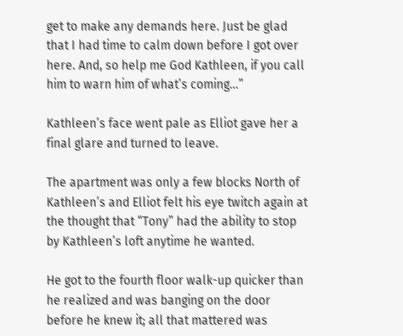get to make any demands here. Just be glad that I had time to calm down before I got over here. And, so help me God Kathleen, if you call him to warn him of what’s coming…”

Kathleen’s face went pale as Elliot gave her a final glare and turned to leave.

The apartment was only a few blocks North of Kathleen’s and Elliot felt his eye twitch again at the thought that “Tony” had the ability to stop by Kathleen’s loft anytime he wanted.

He got to the fourth floor walk-up quicker than he realized and was banging on the door before he knew it; all that mattered was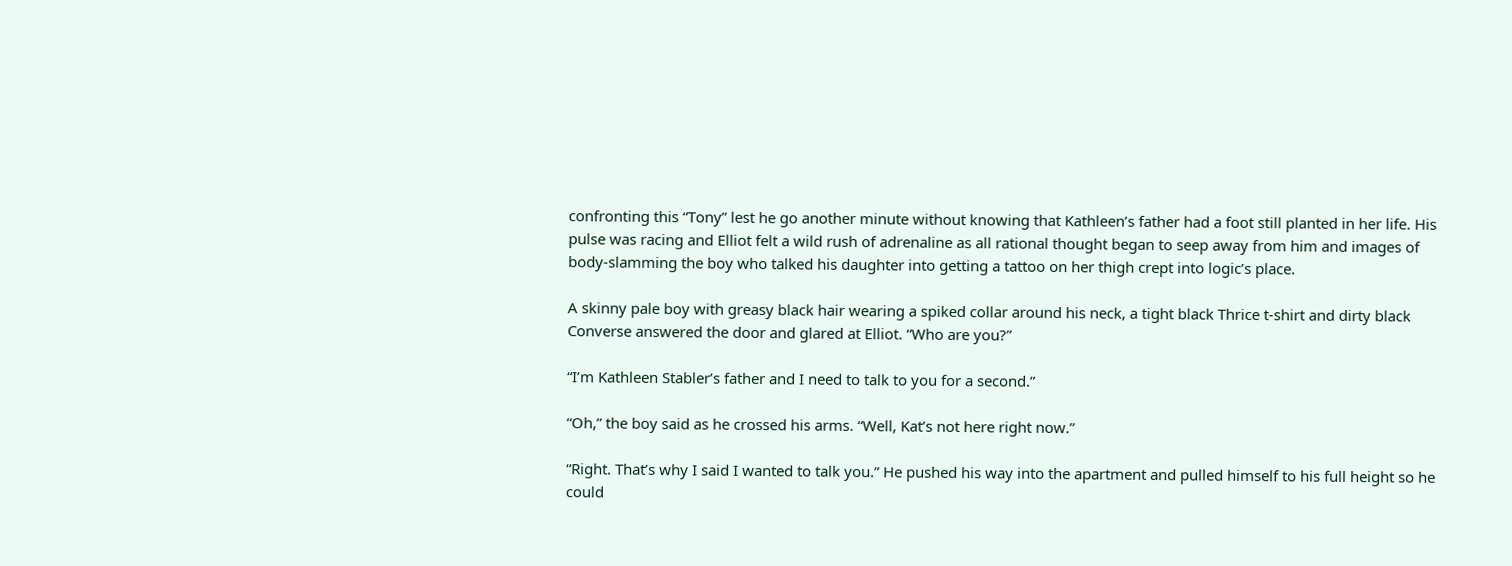confronting this “Tony” lest he go another minute without knowing that Kathleen’s father had a foot still planted in her life. His pulse was racing and Elliot felt a wild rush of adrenaline as all rational thought began to seep away from him and images of body-slamming the boy who talked his daughter into getting a tattoo on her thigh crept into logic’s place.

A skinny pale boy with greasy black hair wearing a spiked collar around his neck, a tight black Thrice t-shirt and dirty black Converse answered the door and glared at Elliot. “Who are you?”

“I’m Kathleen Stabler’s father and I need to talk to you for a second.”

“Oh,” the boy said as he crossed his arms. “Well, Kat’s not here right now.”

“Right. That’s why I said I wanted to talk you.” He pushed his way into the apartment and pulled himself to his full height so he could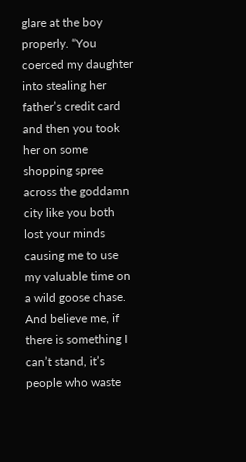glare at the boy properly. “You coerced my daughter into stealing her father’s credit card and then you took her on some shopping spree across the goddamn city like you both lost your minds causing me to use my valuable time on a wild goose chase. And believe me, if there is something I can’t stand, it’s people who waste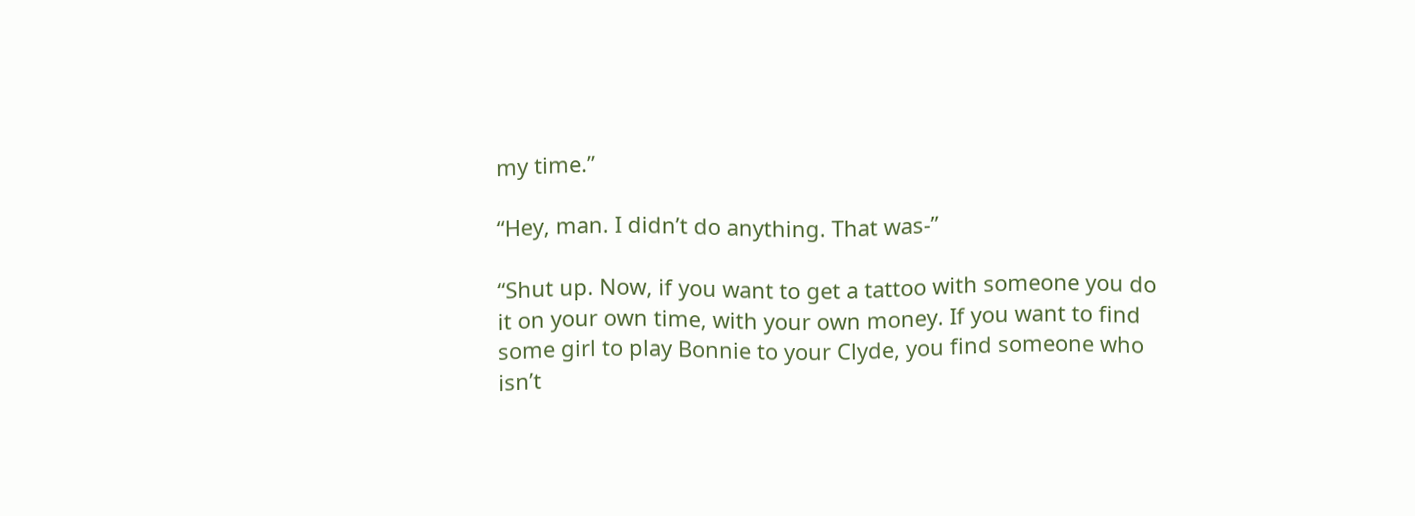my time.”

“Hey, man. I didn’t do anything. That was-”

“Shut up. Now, if you want to get a tattoo with someone you do it on your own time, with your own money. If you want to find some girl to play Bonnie to your Clyde, you find someone who isn’t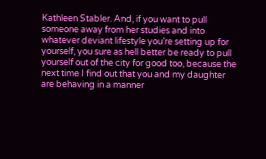Kathleen Stabler. And, if you want to pull someone away from her studies and into whatever deviant lifestyle you’re setting up for yourself, you sure as hell better be ready to pull yourself out of the city for good too, because the next time I find out that you and my daughter are behaving in a manner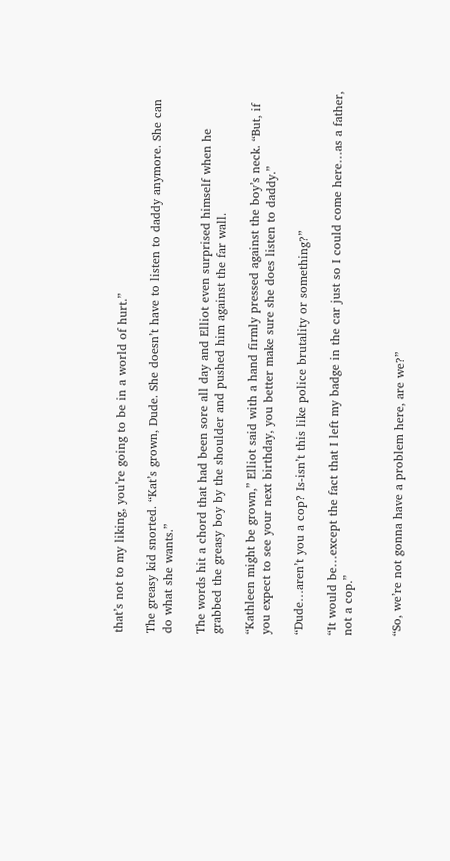that’s not to my liking, you’re going to be in a world of hurt.”

The greasy kid snorted. “Kat’s grown, Dude. She doesn’t have to listen to daddy anymore. She can do what she wants.”

The words hit a chord that had been sore all day and Elliot even surprised himself when he grabbed the greasy boy by the shoulder and pushed him against the far wall.

“Kathleen might be grown,” Elliot said with a hand firmly pressed against the boy’s neck. “But, if you expect to see your next birthday, you better make sure she does listen to daddy.”

“Dude…aren’t you a cop? Is-isn’t this like police brutality or something?”

“It would be…except the fact that I left my badge in the car just so I could come here…as a father, not a cop.”


“So, we’re not gonna have a problem here, are we?”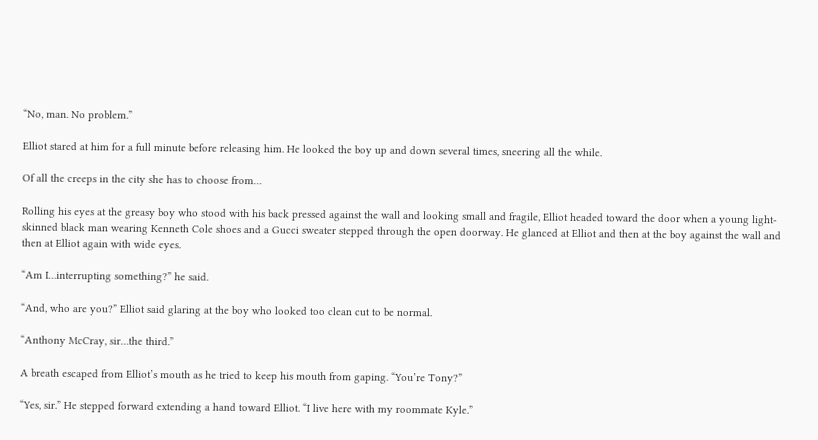“No, man. No problem.”

Elliot stared at him for a full minute before releasing him. He looked the boy up and down several times, sneering all the while.

Of all the creeps in the city she has to choose from…

Rolling his eyes at the greasy boy who stood with his back pressed against the wall and looking small and fragile, Elliot headed toward the door when a young light-skinned black man wearing Kenneth Cole shoes and a Gucci sweater stepped through the open doorway. He glanced at Elliot and then at the boy against the wall and then at Elliot again with wide eyes.

“Am I…interrupting something?” he said.

“And, who are you?” Elliot said glaring at the boy who looked too clean cut to be normal.

“Anthony McCray, sir…the third.”

A breath escaped from Elliot’s mouth as he tried to keep his mouth from gaping. “You’re Tony?”

“Yes, sir.” He stepped forward extending a hand toward Elliot. “I live here with my roommate Kyle.”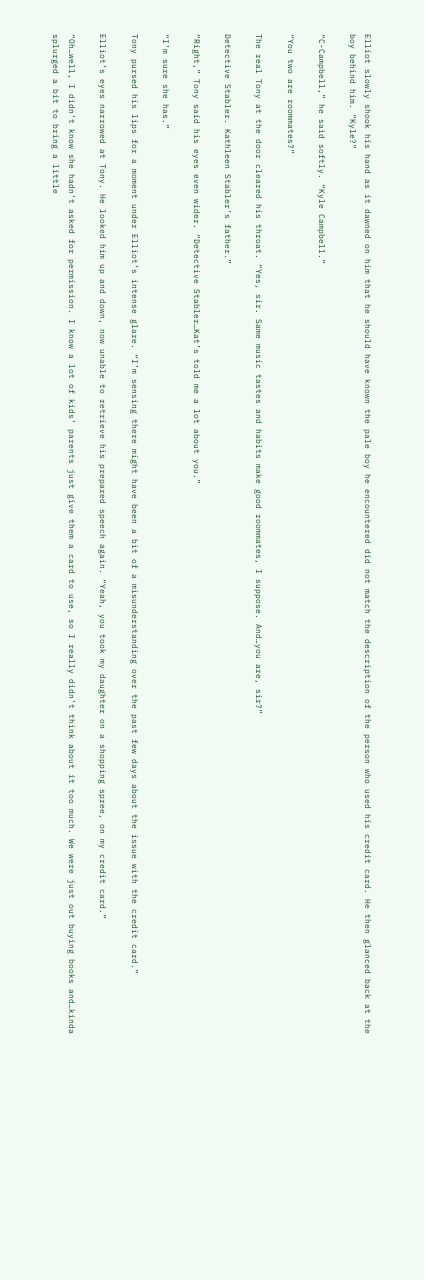Elliot slowly shook his hand as it dawned on him that he should have known the pale boy he encountered did not match the description of the person who used his credit card. He then glanced back at the boy behind him. “Kyle?”

“C-Campbell,” he said softly. “Kyle Campbell.”

“You two are roommates?”

The real Tony at the door cleared his throat. “Yes, sir. Same music tastes and habits make good roommates, I suppose. And…you are, sir?”

Detective Stabler. Kathleen Stabler’s father.”

“Right,” Tony said his eyes even wider. “Detective Stabler…Kat’s told me a lot about you.”

“I’m sure she has.”

Tony pursed his lips for a moment under Elliot’s intense glare. “I’m sensing there might have been a bit of a misunderstanding over the past few days about the issue with the credit card.”

Elliot’s eyes narrowed at Tony. He looked him up and down, now unable to retrieve his prepared speech again. “Yeah, you took my daughter on a shopping spree, on my credit card.”

“Oh…well, I didn’t know she hadn’t asked for permission. I know a lot of kids’ parents just give them a card to use, so I really didn’t think about it too much. We were just out buying books and…kinda splurged a bit to bring a little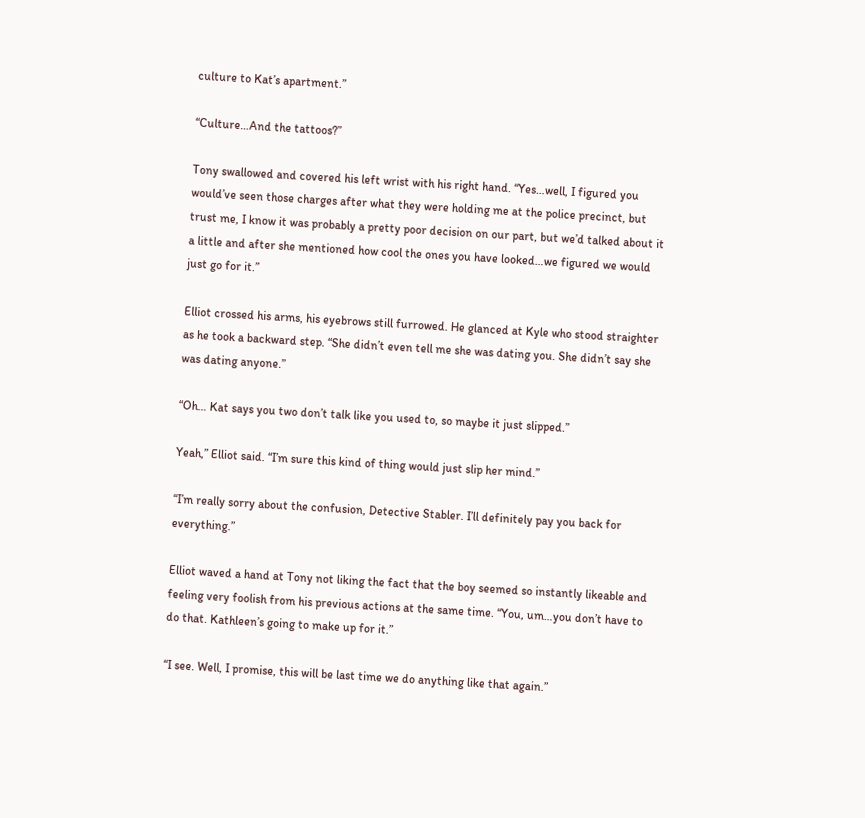culture to Kat’s apartment.”

“Culture…And the tattoos?”

Tony swallowed and covered his left wrist with his right hand. “Yes…well, I figured you would’ve seen those charges after what they were holding me at the police precinct, but trust me, I know it was probably a pretty poor decision on our part, but we’d talked about it a little and after she mentioned how cool the ones you have looked…we figured we would just go for it.”

Elliot crossed his arms, his eyebrows still furrowed. He glanced at Kyle who stood straighter as he took a backward step. “She didn’t even tell me she was dating you. She didn’t say she was dating anyone.”

“Oh… Kat says you two don’t talk like you used to, so maybe it just slipped.”

Yeah,” Elliot said. “I’m sure this kind of thing would just slip her mind.”

“I’m really sorry about the confusion, Detective Stabler. I’ll definitely pay you back for everything.”

Elliot waved a hand at Tony not liking the fact that the boy seemed so instantly likeable and feeling very foolish from his previous actions at the same time. “You, um…you don’t have to do that. Kathleen’s going to make up for it.”

“I see. Well, I promise, this will be last time we do anything like that again.”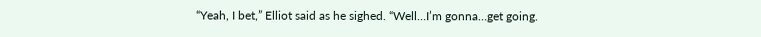“Yeah, I bet,” Elliot said as he sighed. “Well…I’m gonna…get going.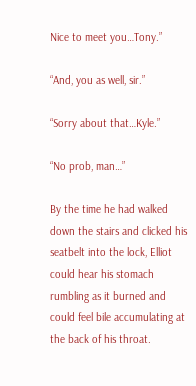Nice to meet you…Tony.”

“And, you as well, sir.”

“Sorry about that…Kyle.”

“No prob, man…”

By the time he had walked down the stairs and clicked his seatbelt into the lock, Elliot could hear his stomach rumbling as it burned and could feel bile accumulating at the back of his throat.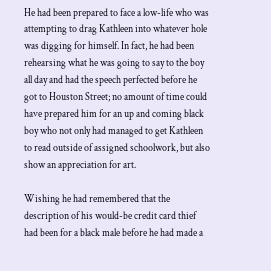He had been prepared to face a low-life who was attempting to drag Kathleen into whatever hole was digging for himself. In fact, he had been rehearsing what he was going to say to the boy all day and had the speech perfected before he got to Houston Street; no amount of time could have prepared him for an up and coming black boy who not only had managed to get Kathleen to read outside of assigned schoolwork, but also show an appreciation for art.

Wishing he had remembered that the description of his would-be credit card thief had been for a black male before he had made a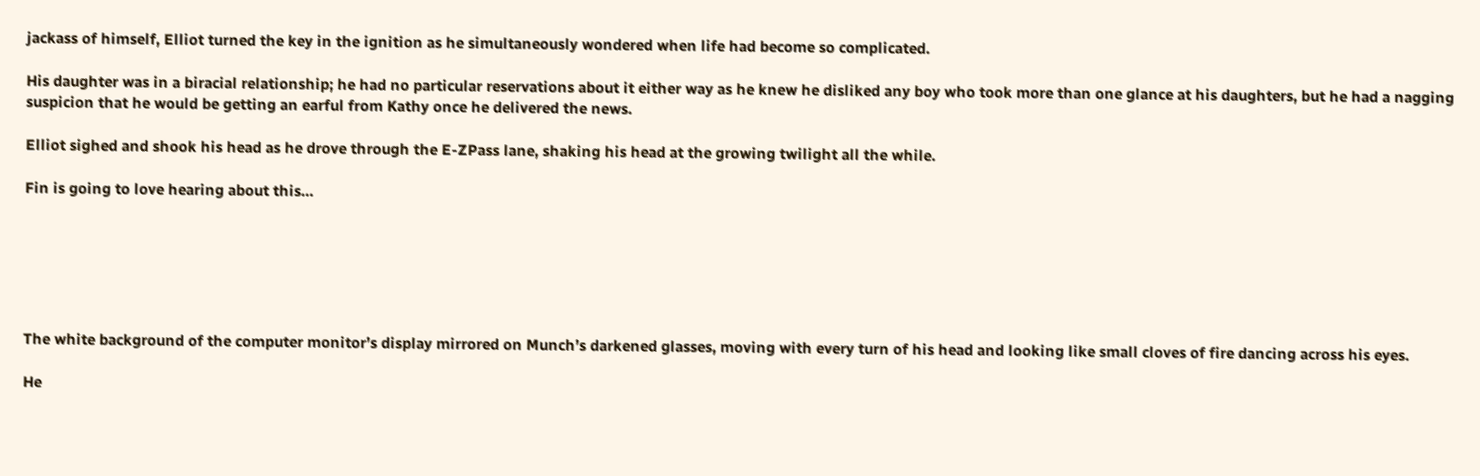jackass of himself, Elliot turned the key in the ignition as he simultaneously wondered when life had become so complicated.

His daughter was in a biracial relationship; he had no particular reservations about it either way as he knew he disliked any boy who took more than one glance at his daughters, but he had a nagging suspicion that he would be getting an earful from Kathy once he delivered the news.

Elliot sighed and shook his head as he drove through the E-ZPass lane, shaking his head at the growing twilight all the while.

Fin is going to love hearing about this…






The white background of the computer monitor’s display mirrored on Munch’s darkened glasses, moving with every turn of his head and looking like small cloves of fire dancing across his eyes.

He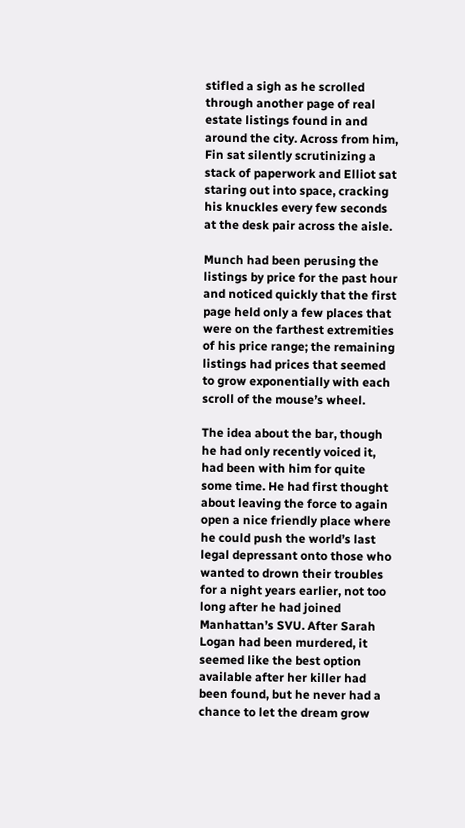stifled a sigh as he scrolled through another page of real estate listings found in and around the city. Across from him, Fin sat silently scrutinizing a stack of paperwork and Elliot sat staring out into space, cracking his knuckles every few seconds at the desk pair across the aisle.

Munch had been perusing the listings by price for the past hour and noticed quickly that the first page held only a few places that were on the farthest extremities of his price range; the remaining listings had prices that seemed to grow exponentially with each scroll of the mouse’s wheel.

The idea about the bar, though he had only recently voiced it, had been with him for quite some time. He had first thought about leaving the force to again open a nice friendly place where he could push the world’s last legal depressant onto those who wanted to drown their troubles for a night years earlier, not too long after he had joined Manhattan’s SVU. After Sarah Logan had been murdered, it seemed like the best option available after her killer had been found, but he never had a chance to let the dream grow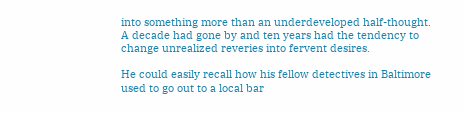into something more than an underdeveloped half-thought. A decade had gone by and ten years had the tendency to change unrealized reveries into fervent desires.

He could easily recall how his fellow detectives in Baltimore used to go out to a local bar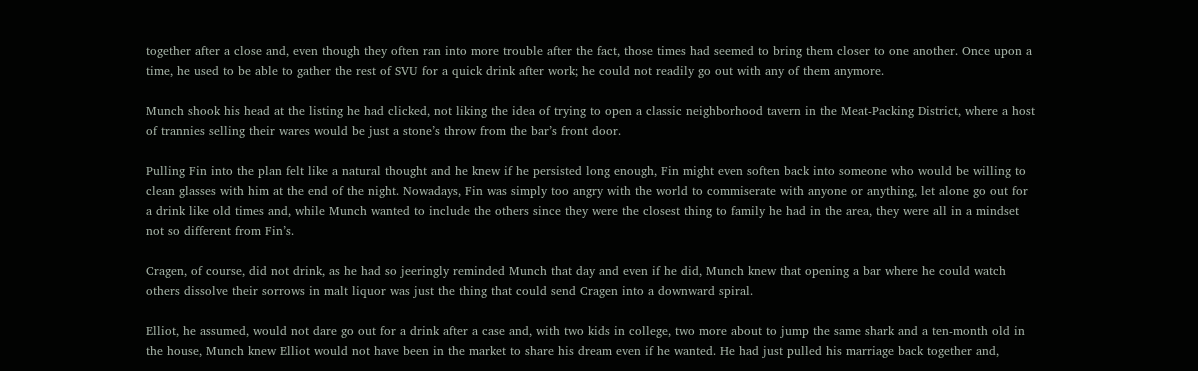together after a close and, even though they often ran into more trouble after the fact, those times had seemed to bring them closer to one another. Once upon a time, he used to be able to gather the rest of SVU for a quick drink after work; he could not readily go out with any of them anymore.

Munch shook his head at the listing he had clicked, not liking the idea of trying to open a classic neighborhood tavern in the Meat-Packing District, where a host of trannies selling their wares would be just a stone’s throw from the bar’s front door.

Pulling Fin into the plan felt like a natural thought and he knew if he persisted long enough, Fin might even soften back into someone who would be willing to clean glasses with him at the end of the night. Nowadays, Fin was simply too angry with the world to commiserate with anyone or anything, let alone go out for a drink like old times and, while Munch wanted to include the others since they were the closest thing to family he had in the area, they were all in a mindset not so different from Fin’s.

Cragen, of course, did not drink, as he had so jeeringly reminded Munch that day and even if he did, Munch knew that opening a bar where he could watch others dissolve their sorrows in malt liquor was just the thing that could send Cragen into a downward spiral.

Elliot, he assumed, would not dare go out for a drink after a case and, with two kids in college, two more about to jump the same shark and a ten-month old in the house, Munch knew Elliot would not have been in the market to share his dream even if he wanted. He had just pulled his marriage back together and,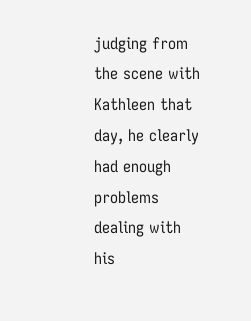judging from the scene with Kathleen that day, he clearly had enough problems dealing with his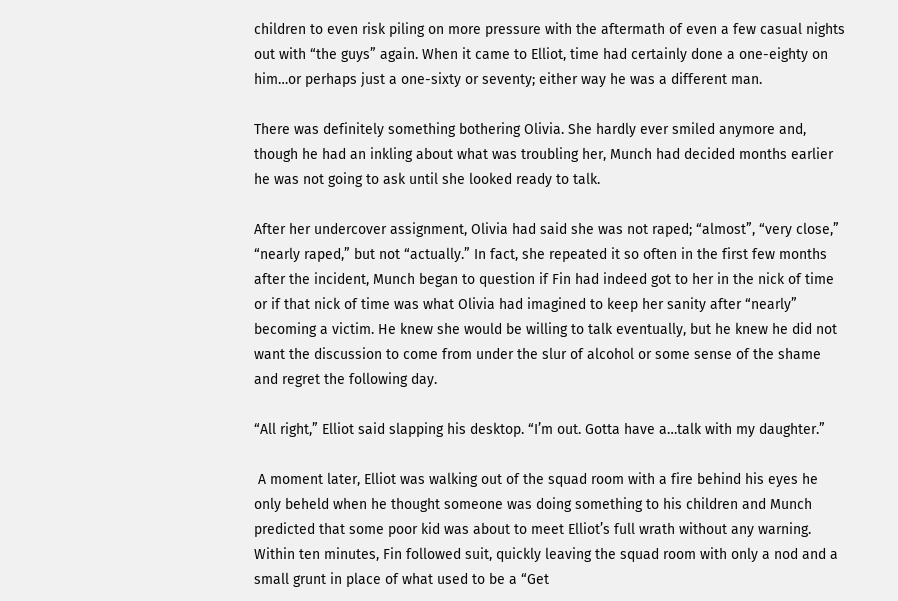children to even risk piling on more pressure with the aftermath of even a few casual nights out with “the guys” again. When it came to Elliot, time had certainly done a one-eighty on him…or perhaps just a one-sixty or seventy; either way he was a different man.

There was definitely something bothering Olivia. She hardly ever smiled anymore and, though he had an inkling about what was troubling her, Munch had decided months earlier he was not going to ask until she looked ready to talk.

After her undercover assignment, Olivia had said she was not raped; “almost”, “very close,” “nearly raped,” but not “actually.” In fact, she repeated it so often in the first few months after the incident, Munch began to question if Fin had indeed got to her in the nick of time or if that nick of time was what Olivia had imagined to keep her sanity after “nearly” becoming a victim. He knew she would be willing to talk eventually, but he knew he did not want the discussion to come from under the slur of alcohol or some sense of the shame and regret the following day.

“All right,” Elliot said slapping his desktop. “I’m out. Gotta have a…talk with my daughter.”

 A moment later, Elliot was walking out of the squad room with a fire behind his eyes he only beheld when he thought someone was doing something to his children and Munch predicted that some poor kid was about to meet Elliot’s full wrath without any warning. Within ten minutes, Fin followed suit, quickly leaving the squad room with only a nod and a small grunt in place of what used to be a “Get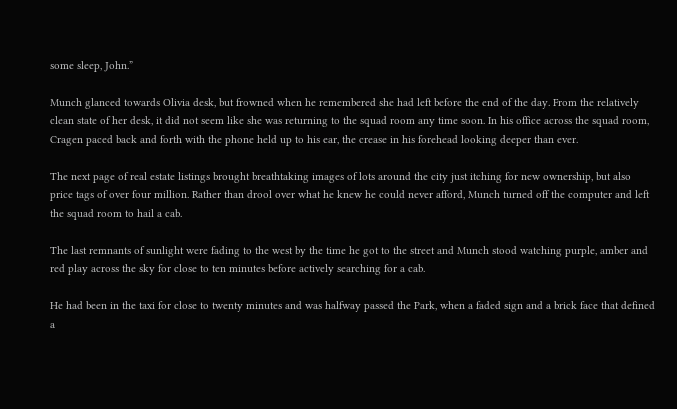some sleep, John.”

Munch glanced towards Olivia desk, but frowned when he remembered she had left before the end of the day. From the relatively clean state of her desk, it did not seem like she was returning to the squad room any time soon. In his office across the squad room, Cragen paced back and forth with the phone held up to his ear, the crease in his forehead looking deeper than ever.

The next page of real estate listings brought breathtaking images of lots around the city just itching for new ownership, but also price tags of over four million. Rather than drool over what he knew he could never afford, Munch turned off the computer and left the squad room to hail a cab.

The last remnants of sunlight were fading to the west by the time he got to the street and Munch stood watching purple, amber and red play across the sky for close to ten minutes before actively searching for a cab.

He had been in the taxi for close to twenty minutes and was halfway passed the Park, when a faded sign and a brick face that defined a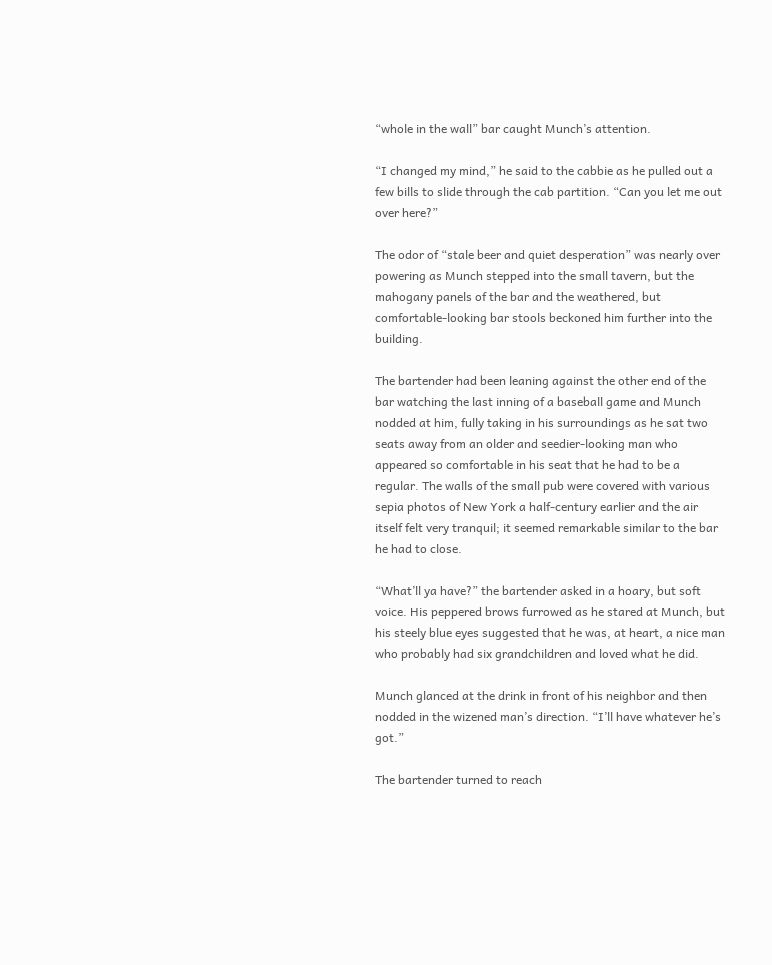“whole in the wall” bar caught Munch’s attention.

“I changed my mind,” he said to the cabbie as he pulled out a few bills to slide through the cab partition. “Can you let me out over here?”

The odor of “stale beer and quiet desperation” was nearly over powering as Munch stepped into the small tavern, but the mahogany panels of the bar and the weathered, but comfortable-looking bar stools beckoned him further into the building.

The bartender had been leaning against the other end of the bar watching the last inning of a baseball game and Munch nodded at him, fully taking in his surroundings as he sat two seats away from an older and seedier-looking man who appeared so comfortable in his seat that he had to be a regular. The walls of the small pub were covered with various sepia photos of New York a half-century earlier and the air itself felt very tranquil; it seemed remarkable similar to the bar he had to close.

“What’ll ya have?” the bartender asked in a hoary, but soft voice. His peppered brows furrowed as he stared at Munch, but his steely blue eyes suggested that he was, at heart, a nice man who probably had six grandchildren and loved what he did.

Munch glanced at the drink in front of his neighbor and then nodded in the wizened man’s direction. “I’ll have whatever he’s got.”

The bartender turned to reach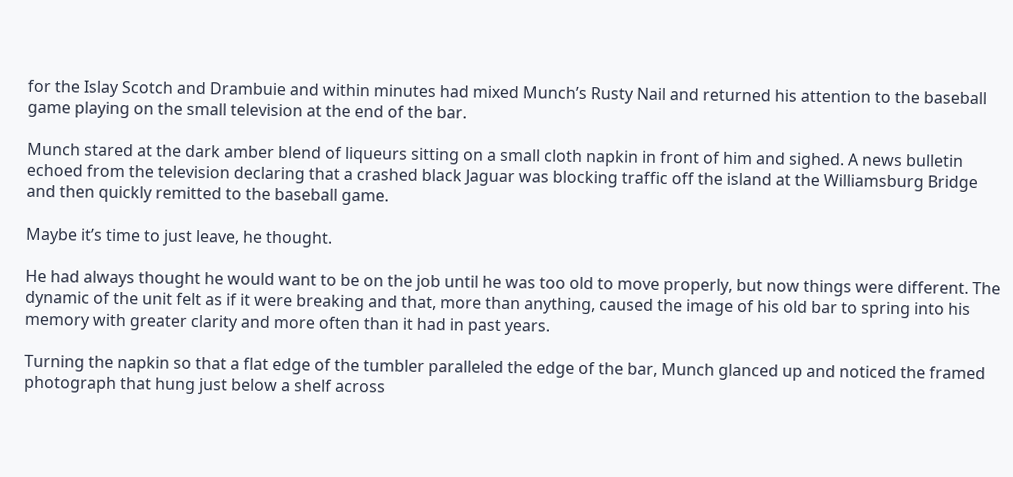for the Islay Scotch and Drambuie and within minutes had mixed Munch’s Rusty Nail and returned his attention to the baseball game playing on the small television at the end of the bar.

Munch stared at the dark amber blend of liqueurs sitting on a small cloth napkin in front of him and sighed. A news bulletin echoed from the television declaring that a crashed black Jaguar was blocking traffic off the island at the Williamsburg Bridge and then quickly remitted to the baseball game.

Maybe it’s time to just leave, he thought.

He had always thought he would want to be on the job until he was too old to move properly, but now things were different. The dynamic of the unit felt as if it were breaking and that, more than anything, caused the image of his old bar to spring into his memory with greater clarity and more often than it had in past years.

Turning the napkin so that a flat edge of the tumbler paralleled the edge of the bar, Munch glanced up and noticed the framed photograph that hung just below a shelf across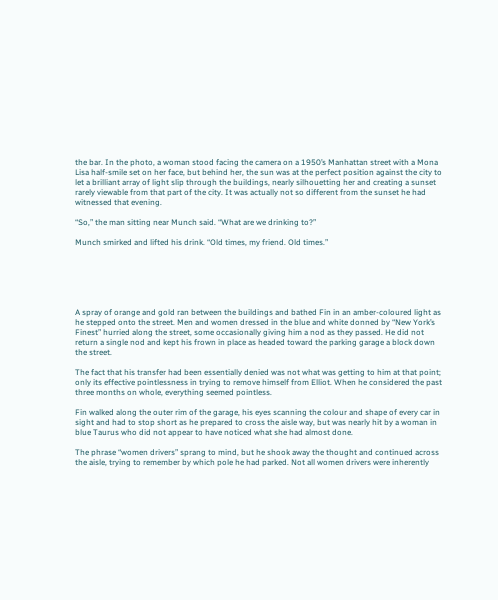the bar. In the photo, a woman stood facing the camera on a 1950’s Manhattan street with a Mona Lisa half-smile set on her face, but behind her, the sun was at the perfect position against the city to let a brilliant array of light slip through the buildings, nearly silhouetting her and creating a sunset rarely viewable from that part of the city. It was actually not so different from the sunset he had witnessed that evening.

“So,” the man sitting near Munch said. “What are we drinking to?”

Munch smirked and lifted his drink. “Old times, my friend. Old times.”






A spray of orange and gold ran between the buildings and bathed Fin in an amber-coloured light as he stepped onto the street. Men and women dressed in the blue and white donned by “New York’s Finest” hurried along the street, some occasionally giving him a nod as they passed. He did not return a single nod and kept his frown in place as headed toward the parking garage a block down the street.

The fact that his transfer had been essentially denied was not what was getting to him at that point; only its effective pointlessness in trying to remove himself from Elliot. When he considered the past three months on whole, everything seemed pointless.

Fin walked along the outer rim of the garage, his eyes scanning the colour and shape of every car in sight and had to stop short as he prepared to cross the aisle way, but was nearly hit by a woman in blue Taurus who did not appear to have noticed what she had almost done.

The phrase “women drivers” sprang to mind, but he shook away the thought and continued across the aisle, trying to remember by which pole he had parked. Not all women drivers were inherently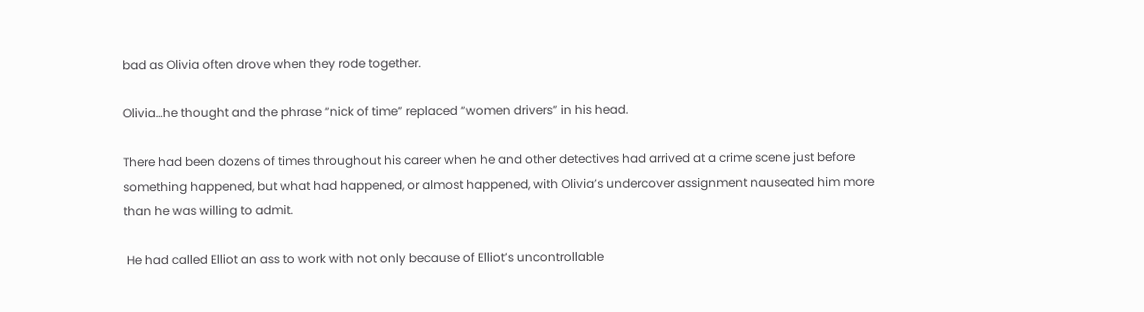bad as Olivia often drove when they rode together.

Olivia…he thought and the phrase “nick of time” replaced “women drivers” in his head.

There had been dozens of times throughout his career when he and other detectives had arrived at a crime scene just before something happened, but what had happened, or almost happened, with Olivia’s undercover assignment nauseated him more than he was willing to admit.

 He had called Elliot an ass to work with not only because of Elliot’s uncontrollable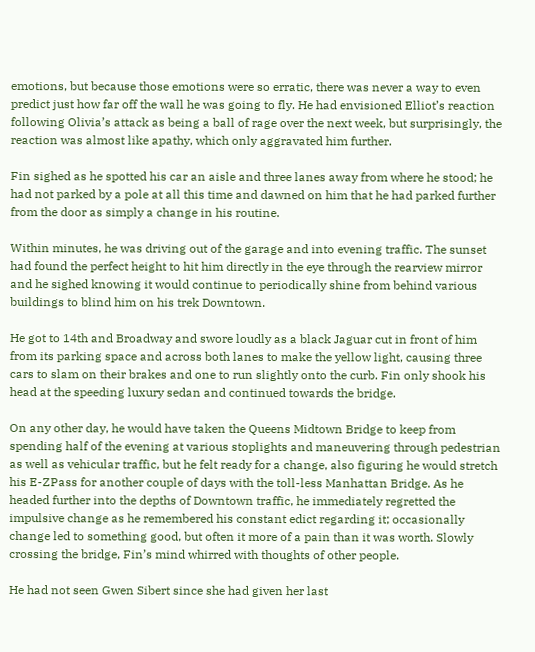emotions, but because those emotions were so erratic, there was never a way to even predict just how far off the wall he was going to fly. He had envisioned Elliot’s reaction following Olivia’s attack as being a ball of rage over the next week, but surprisingly, the reaction was almost like apathy, which only aggravated him further.

Fin sighed as he spotted his car an aisle and three lanes away from where he stood; he had not parked by a pole at all this time and dawned on him that he had parked further from the door as simply a change in his routine.

Within minutes, he was driving out of the garage and into evening traffic. The sunset had found the perfect height to hit him directly in the eye through the rearview mirror and he sighed knowing it would continue to periodically shine from behind various buildings to blind him on his trek Downtown.

He got to 14th and Broadway and swore loudly as a black Jaguar cut in front of him from its parking space and across both lanes to make the yellow light, causing three cars to slam on their brakes and one to run slightly onto the curb. Fin only shook his head at the speeding luxury sedan and continued towards the bridge.

On any other day, he would have taken the Queens Midtown Bridge to keep from spending half of the evening at various stoplights and maneuvering through pedestrian as well as vehicular traffic, but he felt ready for a change, also figuring he would stretch his E-ZPass for another couple of days with the toll-less Manhattan Bridge. As he headed further into the depths of Downtown traffic, he immediately regretted the impulsive change as he remembered his constant edict regarding it; occasionally change led to something good, but often it more of a pain than it was worth. Slowly crossing the bridge, Fin’s mind whirred with thoughts of other people.

He had not seen Gwen Sibert since she had given her last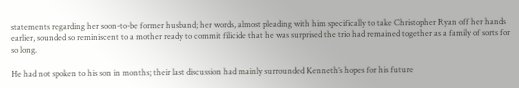statements regarding her soon-to-be former husband; her words, almost pleading with him specifically to take Christopher Ryan off her hands earlier, sounded so reminiscent to a mother ready to commit filicide that he was surprised the trio had remained together as a family of sorts for so long.

He had not spoken to his son in months; their last discussion had mainly surrounded Kenneth’s hopes for his future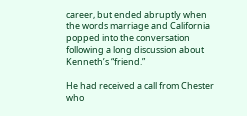career, but ended abruptly when the words marriage and California popped into the conversation following a long discussion about Kenneth’s “friend.”

He had received a call from Chester who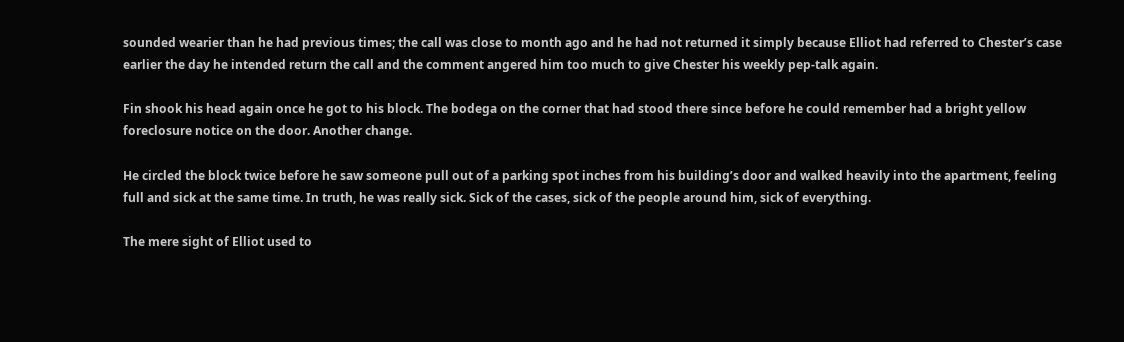sounded wearier than he had previous times; the call was close to month ago and he had not returned it simply because Elliot had referred to Chester’s case earlier the day he intended return the call and the comment angered him too much to give Chester his weekly pep-talk again.

Fin shook his head again once he got to his block. The bodega on the corner that had stood there since before he could remember had a bright yellow foreclosure notice on the door. Another change.

He circled the block twice before he saw someone pull out of a parking spot inches from his building’s door and walked heavily into the apartment, feeling full and sick at the same time. In truth, he was really sick. Sick of the cases, sick of the people around him, sick of everything.

The mere sight of Elliot used to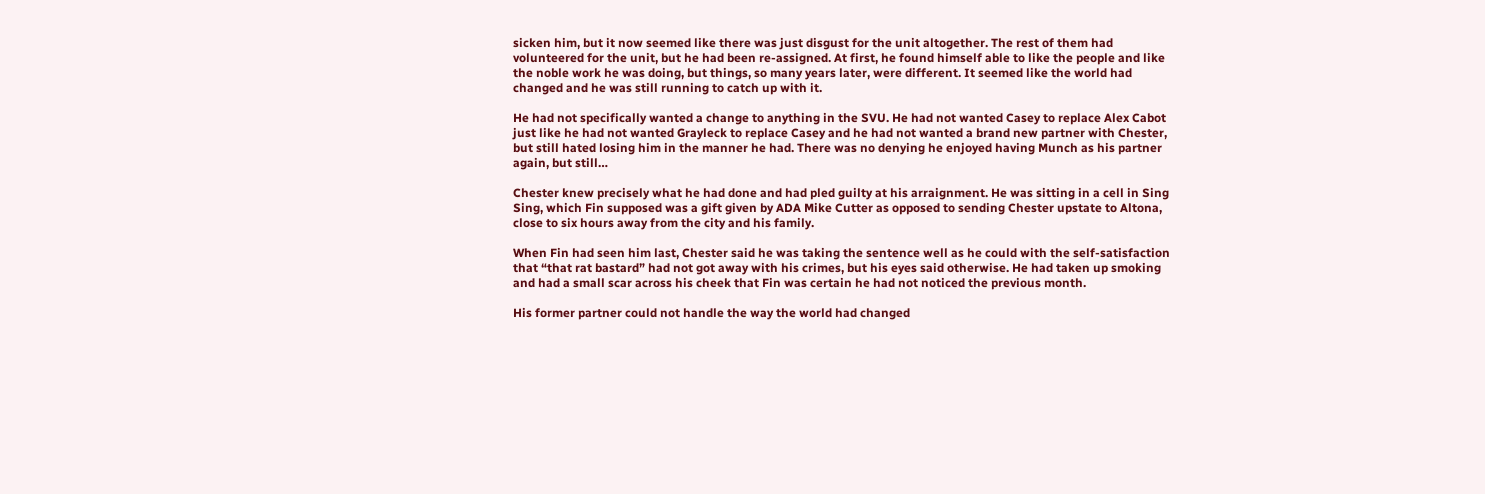sicken him, but it now seemed like there was just disgust for the unit altogether. The rest of them had volunteered for the unit, but he had been re-assigned. At first, he found himself able to like the people and like the noble work he was doing, but things, so many years later, were different. It seemed like the world had changed and he was still running to catch up with it.

He had not specifically wanted a change to anything in the SVU. He had not wanted Casey to replace Alex Cabot just like he had not wanted Grayleck to replace Casey and he had not wanted a brand new partner with Chester, but still hated losing him in the manner he had. There was no denying he enjoyed having Munch as his partner again, but still…

Chester knew precisely what he had done and had pled guilty at his arraignment. He was sitting in a cell in Sing Sing, which Fin supposed was a gift given by ADA Mike Cutter as opposed to sending Chester upstate to Altona, close to six hours away from the city and his family.

When Fin had seen him last, Chester said he was taking the sentence well as he could with the self-satisfaction that “that rat bastard” had not got away with his crimes, but his eyes said otherwise. He had taken up smoking and had a small scar across his cheek that Fin was certain he had not noticed the previous month.

His former partner could not handle the way the world had changed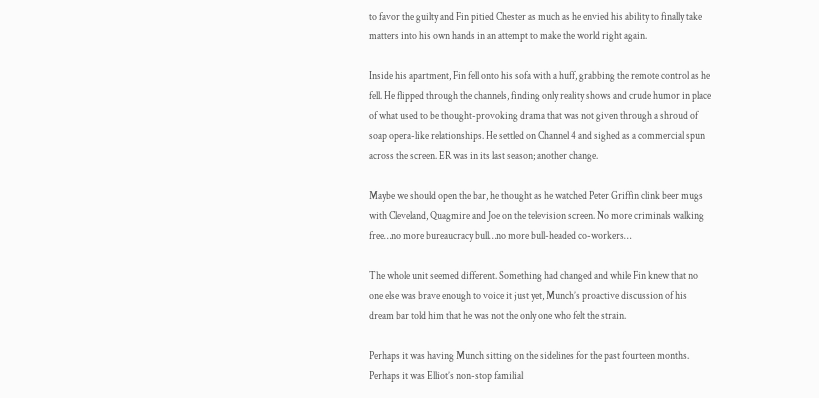to favor the guilty and Fin pitied Chester as much as he envied his ability to finally take matters into his own hands in an attempt to make the world right again.

Inside his apartment, Fin fell onto his sofa with a huff, grabbing the remote control as he fell. He flipped through the channels, finding only reality shows and crude humor in place of what used to be thought-provoking drama that was not given through a shroud of soap opera-like relationships. He settled on Channel 4 and sighed as a commercial spun across the screen. ER was in its last season; another change.

Maybe we should open the bar, he thought as he watched Peter Griffin clink beer mugs with Cleveland, Quagmire and Joe on the television screen. No more criminals walking free…no more bureaucracy bull…no more bull-headed co-workers…

The whole unit seemed different. Something had changed and while Fin knew that no one else was brave enough to voice it just yet, Munch’s proactive discussion of his dream bar told him that he was not the only one who felt the strain.

Perhaps it was having Munch sitting on the sidelines for the past fourteen months. Perhaps it was Elliot’s non-stop familial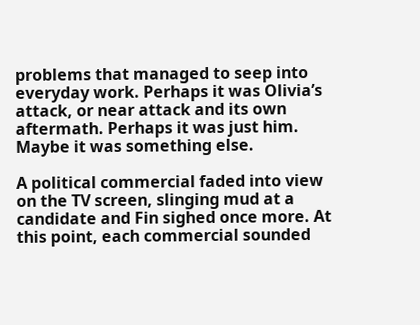problems that managed to seep into everyday work. Perhaps it was Olivia’s attack, or near attack and its own aftermath. Perhaps it was just him. Maybe it was something else.

A political commercial faded into view on the TV screen, slinging mud at a candidate and Fin sighed once more. At this point, each commercial sounded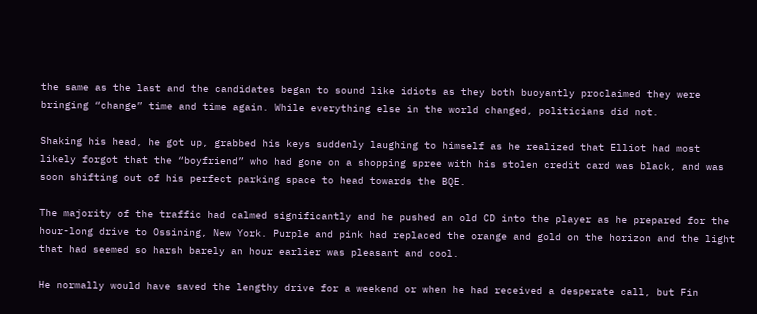the same as the last and the candidates began to sound like idiots as they both buoyantly proclaimed they were bringing “change” time and time again. While everything else in the world changed, politicians did not.

Shaking his head, he got up, grabbed his keys suddenly laughing to himself as he realized that Elliot had most likely forgot that the “boyfriend” who had gone on a shopping spree with his stolen credit card was black, and was soon shifting out of his perfect parking space to head towards the BQE.

The majority of the traffic had calmed significantly and he pushed an old CD into the player as he prepared for the hour-long drive to Ossining, New York. Purple and pink had replaced the orange and gold on the horizon and the light that had seemed so harsh barely an hour earlier was pleasant and cool.

He normally would have saved the lengthy drive for a weekend or when he had received a desperate call, but Fin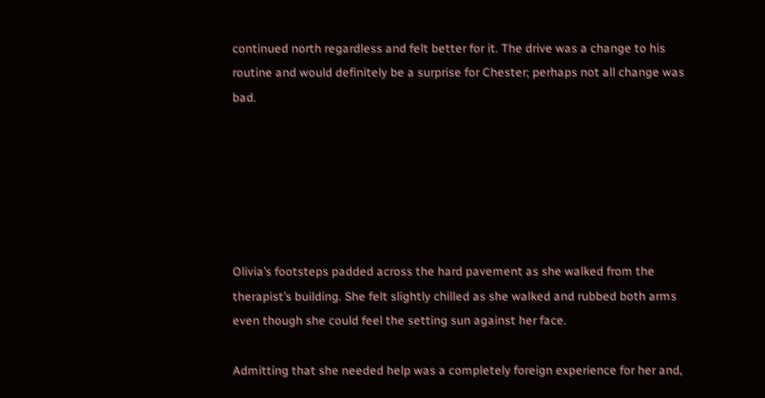continued north regardless and felt better for it. The drive was a change to his routine and would definitely be a surprise for Chester; perhaps not all change was bad.






Olivia’s footsteps padded across the hard pavement as she walked from the therapist’s building. She felt slightly chilled as she walked and rubbed both arms even though she could feel the setting sun against her face.

Admitting that she needed help was a completely foreign experience for her and,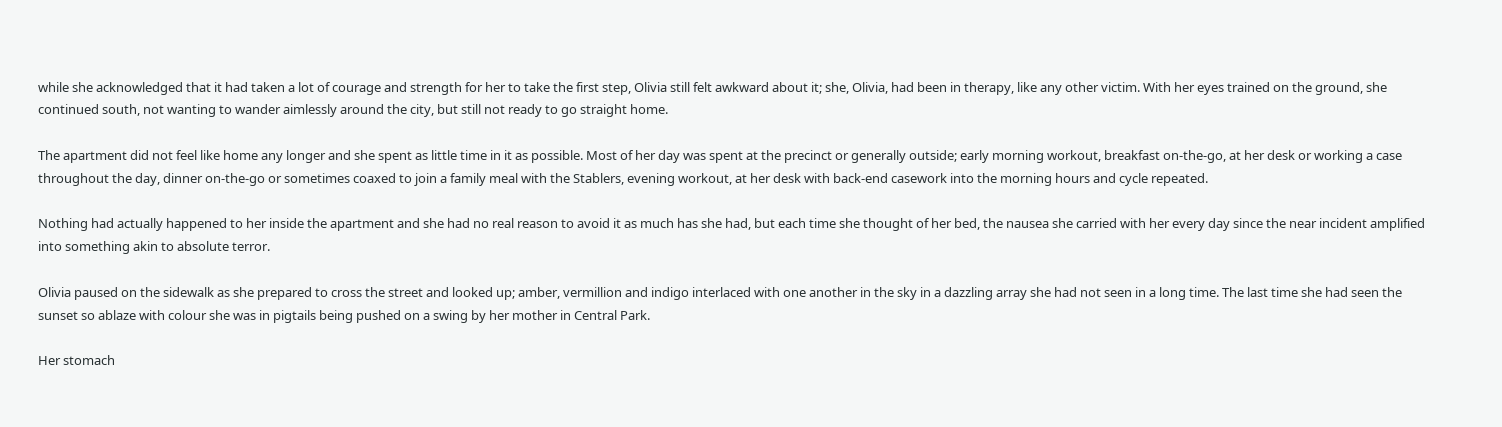while she acknowledged that it had taken a lot of courage and strength for her to take the first step, Olivia still felt awkward about it; she, Olivia, had been in therapy, like any other victim. With her eyes trained on the ground, she continued south, not wanting to wander aimlessly around the city, but still not ready to go straight home.

The apartment did not feel like home any longer and she spent as little time in it as possible. Most of her day was spent at the precinct or generally outside; early morning workout, breakfast on-the-go, at her desk or working a case throughout the day, dinner on-the-go or sometimes coaxed to join a family meal with the Stablers, evening workout, at her desk with back-end casework into the morning hours and cycle repeated.

Nothing had actually happened to her inside the apartment and she had no real reason to avoid it as much has she had, but each time she thought of her bed, the nausea she carried with her every day since the near incident amplified into something akin to absolute terror.

Olivia paused on the sidewalk as she prepared to cross the street and looked up; amber, vermillion and indigo interlaced with one another in the sky in a dazzling array she had not seen in a long time. The last time she had seen the sunset so ablaze with colour she was in pigtails being pushed on a swing by her mother in Central Park.

Her stomach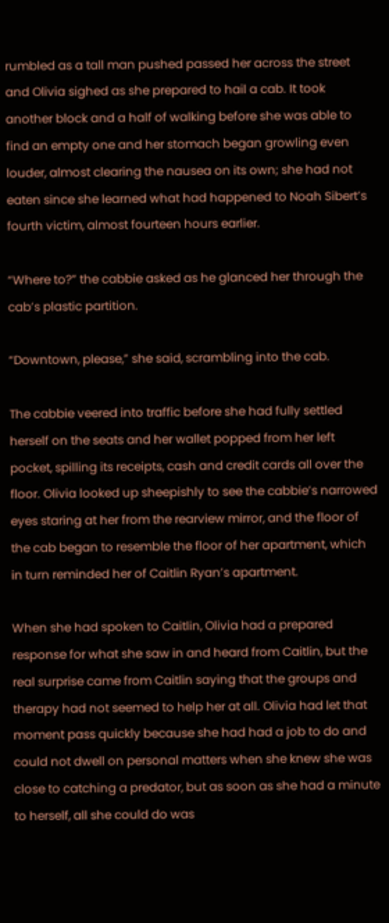rumbled as a tall man pushed passed her across the street and Olivia sighed as she prepared to hail a cab. It took another block and a half of walking before she was able to find an empty one and her stomach began growling even louder, almost clearing the nausea on its own; she had not eaten since she learned what had happened to Noah Sibert’s fourth victim, almost fourteen hours earlier.

“Where to?” the cabbie asked as he glanced her through the cab’s plastic partition.

“Downtown, please,” she said, scrambling into the cab.

The cabbie veered into traffic before she had fully settled herself on the seats and her wallet popped from her left pocket, spilling its receipts, cash and credit cards all over the floor. Olivia looked up sheepishly to see the cabbie’s narrowed eyes staring at her from the rearview mirror, and the floor of the cab began to resemble the floor of her apartment, which in turn reminded her of Caitlin Ryan’s apartment.

When she had spoken to Caitlin, Olivia had a prepared response for what she saw in and heard from Caitlin, but the real surprise came from Caitlin saying that the groups and therapy had not seemed to help her at all. Olivia had let that moment pass quickly because she had had a job to do and could not dwell on personal matters when she knew she was close to catching a predator, but as soon as she had a minute to herself, all she could do was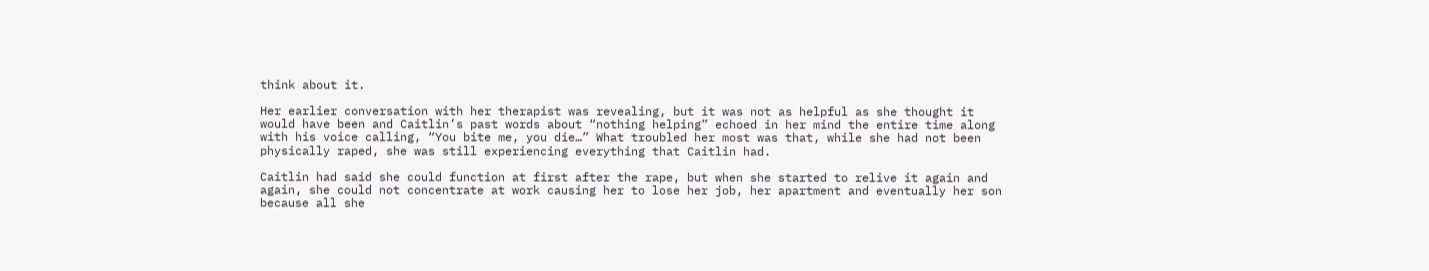think about it.

Her earlier conversation with her therapist was revealing, but it was not as helpful as she thought it would have been and Caitlin’s past words about “nothing helping” echoed in her mind the entire time along with his voice calling, “You bite me, you die…” What troubled her most was that, while she had not been physically raped, she was still experiencing everything that Caitlin had.

Caitlin had said she could function at first after the rape, but when she started to relive it again and again, she could not concentrate at work causing her to lose her job, her apartment and eventually her son because all she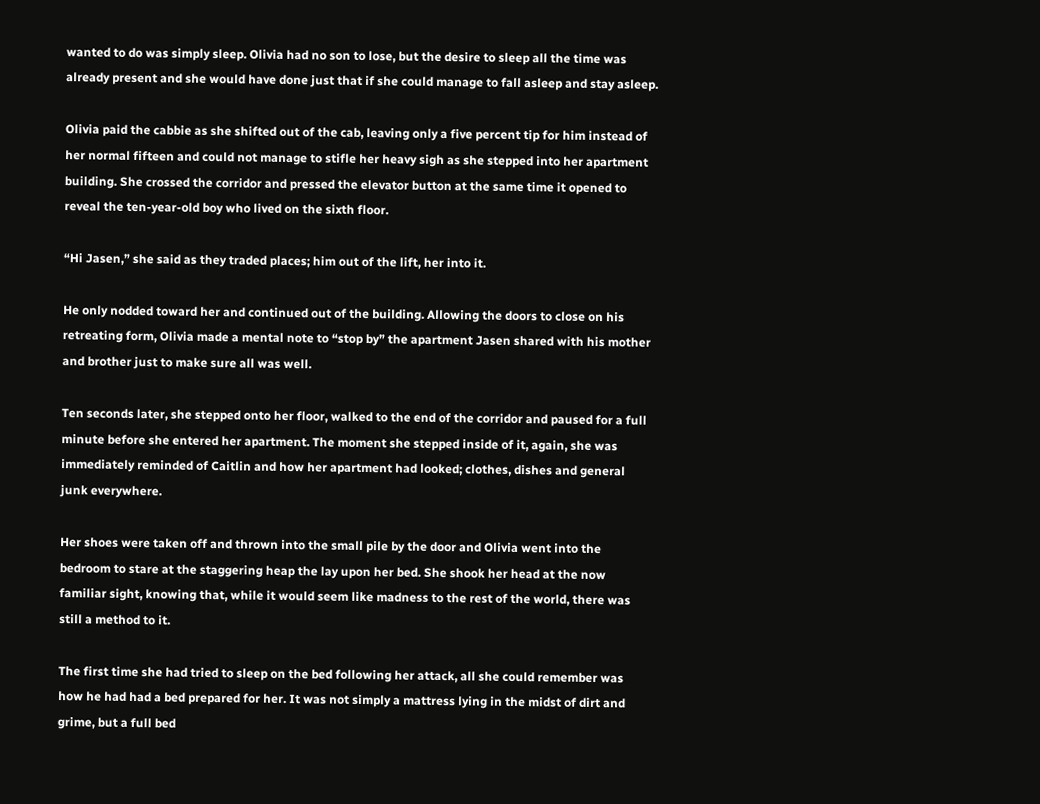wanted to do was simply sleep. Olivia had no son to lose, but the desire to sleep all the time was already present and she would have done just that if she could manage to fall asleep and stay asleep.

Olivia paid the cabbie as she shifted out of the cab, leaving only a five percent tip for him instead of her normal fifteen and could not manage to stifle her heavy sigh as she stepped into her apartment building. She crossed the corridor and pressed the elevator button at the same time it opened to reveal the ten-year-old boy who lived on the sixth floor.

“Hi Jasen,” she said as they traded places; him out of the lift, her into it.

He only nodded toward her and continued out of the building. Allowing the doors to close on his retreating form, Olivia made a mental note to “stop by” the apartment Jasen shared with his mother and brother just to make sure all was well.

Ten seconds later, she stepped onto her floor, walked to the end of the corridor and paused for a full minute before she entered her apartment. The moment she stepped inside of it, again, she was immediately reminded of Caitlin and how her apartment had looked; clothes, dishes and general junk everywhere.

Her shoes were taken off and thrown into the small pile by the door and Olivia went into the bedroom to stare at the staggering heap the lay upon her bed. She shook her head at the now familiar sight, knowing that, while it would seem like madness to the rest of the world, there was still a method to it.

The first time she had tried to sleep on the bed following her attack, all she could remember was how he had had a bed prepared for her. It was not simply a mattress lying in the midst of dirt and grime, but a full bed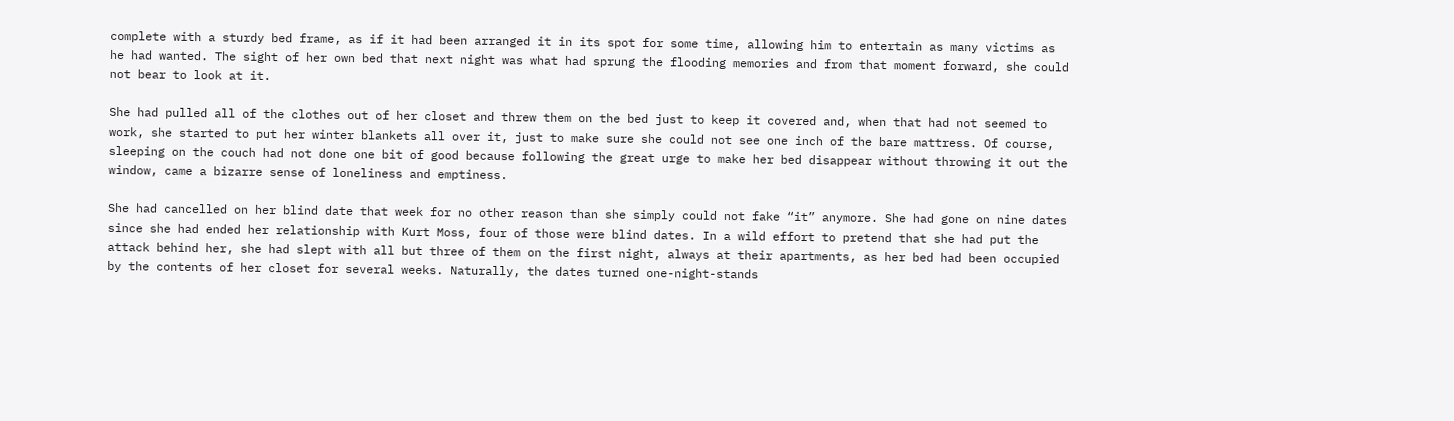complete with a sturdy bed frame, as if it had been arranged it in its spot for some time, allowing him to entertain as many victims as he had wanted. The sight of her own bed that next night was what had sprung the flooding memories and from that moment forward, she could not bear to look at it.

She had pulled all of the clothes out of her closet and threw them on the bed just to keep it covered and, when that had not seemed to work, she started to put her winter blankets all over it, just to make sure she could not see one inch of the bare mattress. Of course, sleeping on the couch had not done one bit of good because following the great urge to make her bed disappear without throwing it out the window, came a bizarre sense of loneliness and emptiness.

She had cancelled on her blind date that week for no other reason than she simply could not fake “it” anymore. She had gone on nine dates since she had ended her relationship with Kurt Moss, four of those were blind dates. In a wild effort to pretend that she had put the attack behind her, she had slept with all but three of them on the first night, always at their apartments, as her bed had been occupied by the contents of her closet for several weeks. Naturally, the dates turned one-night-stands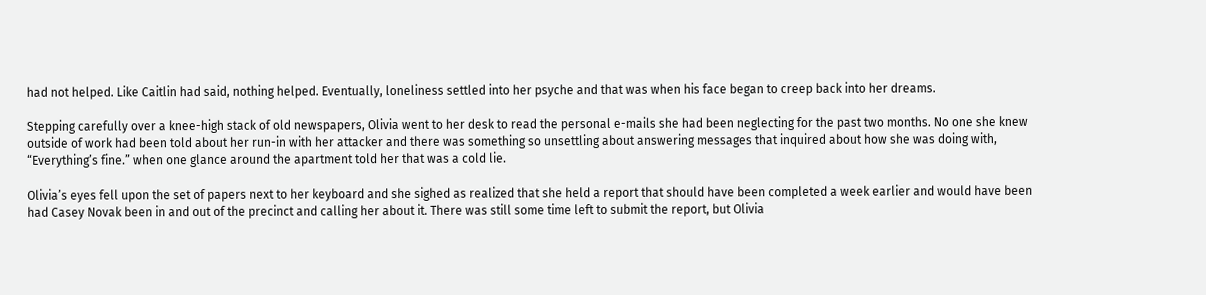had not helped. Like Caitlin had said, nothing helped. Eventually, loneliness settled into her psyche and that was when his face began to creep back into her dreams.

Stepping carefully over a knee-high stack of old newspapers, Olivia went to her desk to read the personal e-mails she had been neglecting for the past two months. No one she knew outside of work had been told about her run-in with her attacker and there was something so unsettling about answering messages that inquired about how she was doing with, “Everything’s fine.” when one glance around the apartment told her that was a cold lie.

Olivia’s eyes fell upon the set of papers next to her keyboard and she sighed as realized that she held a report that should have been completed a week earlier and would have been had Casey Novak been in and out of the precinct and calling her about it. There was still some time left to submit the report, but Olivia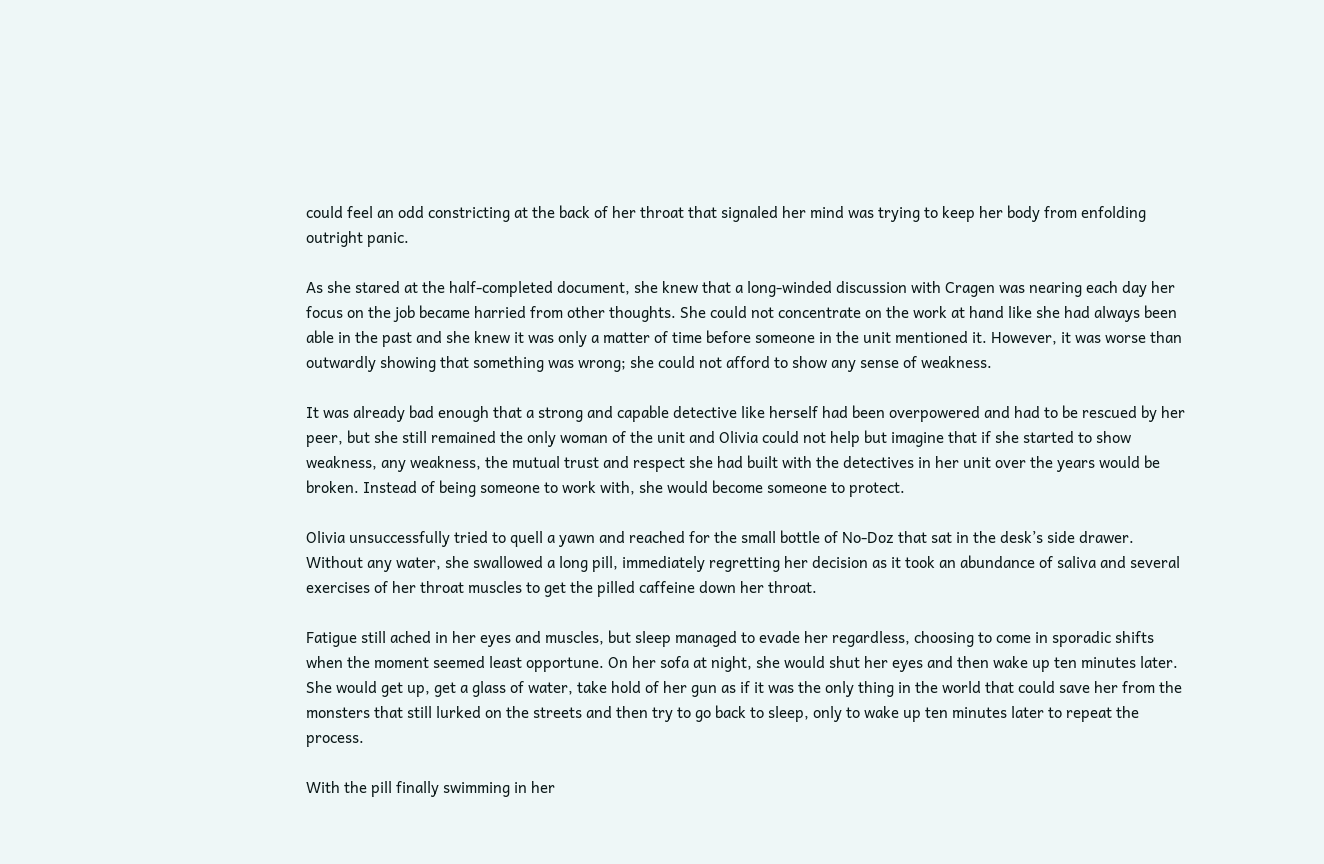could feel an odd constricting at the back of her throat that signaled her mind was trying to keep her body from enfolding outright panic.

As she stared at the half-completed document, she knew that a long-winded discussion with Cragen was nearing each day her focus on the job became harried from other thoughts. She could not concentrate on the work at hand like she had always been able in the past and she knew it was only a matter of time before someone in the unit mentioned it. However, it was worse than outwardly showing that something was wrong; she could not afford to show any sense of weakness.

It was already bad enough that a strong and capable detective like herself had been overpowered and had to be rescued by her peer, but she still remained the only woman of the unit and Olivia could not help but imagine that if she started to show weakness, any weakness, the mutual trust and respect she had built with the detectives in her unit over the years would be broken. Instead of being someone to work with, she would become someone to protect.

Olivia unsuccessfully tried to quell a yawn and reached for the small bottle of No-Doz that sat in the desk’s side drawer. Without any water, she swallowed a long pill, immediately regretting her decision as it took an abundance of saliva and several exercises of her throat muscles to get the pilled caffeine down her throat.

Fatigue still ached in her eyes and muscles, but sleep managed to evade her regardless, choosing to come in sporadic shifts when the moment seemed least opportune. On her sofa at night, she would shut her eyes and then wake up ten minutes later. She would get up, get a glass of water, take hold of her gun as if it was the only thing in the world that could save her from the monsters that still lurked on the streets and then try to go back to sleep, only to wake up ten minutes later to repeat the process.

With the pill finally swimming in her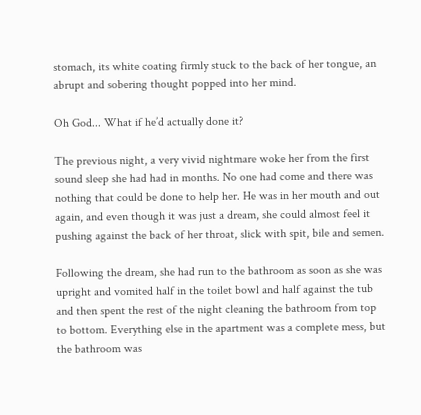stomach, its white coating firmly stuck to the back of her tongue, an abrupt and sobering thought popped into her mind.

Oh God... What if he’d actually done it?

The previous night, a very vivid nightmare woke her from the first sound sleep she had had in months. No one had come and there was nothing that could be done to help her. He was in her mouth and out again, and even though it was just a dream, she could almost feel it pushing against the back of her throat, slick with spit, bile and semen.

Following the dream, she had run to the bathroom as soon as she was upright and vomited half in the toilet bowl and half against the tub and then spent the rest of the night cleaning the bathroom from top to bottom. Everything else in the apartment was a complete mess, but the bathroom was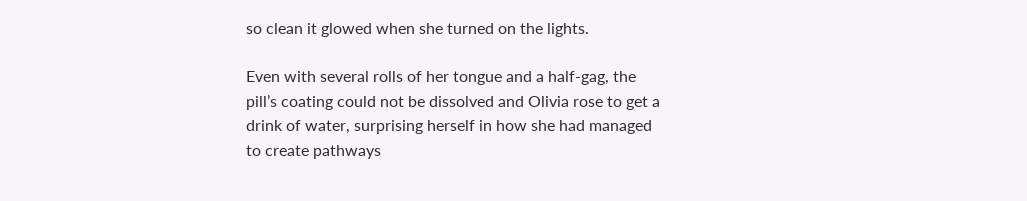so clean it glowed when she turned on the lights.

Even with several rolls of her tongue and a half-gag, the pill’s coating could not be dissolved and Olivia rose to get a drink of water, surprising herself in how she had managed to create pathways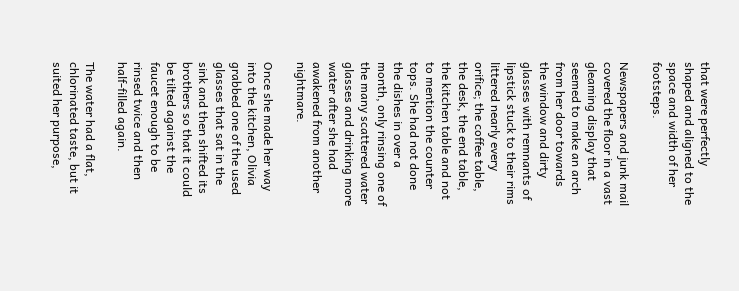that were perfectly shaped and aligned to the space and width of her footsteps.

Newspapers and junk mail covered the floor in a vast gleaming display that seemed to make an arch from her door towards the window and dirty glasses with remnants of lipstick stuck to their rims littered nearly every orifice; the coffee table, the desk, the end table, the kitchen table and not to mention the counter tops. She had not done the dishes in over a month, only rinsing one of the many scattered water glasses and drinking more water after she had awakened from another nightmare.

Once she made her way  into the kitchen, Olivia grabbed one of the used glasses that sat in the sink and then shifted its brothers so that it could be tilted against the faucet enough to be rinsed twice and then half-filled again.

The water had a flat, chlorinated taste, but it suited her purpose,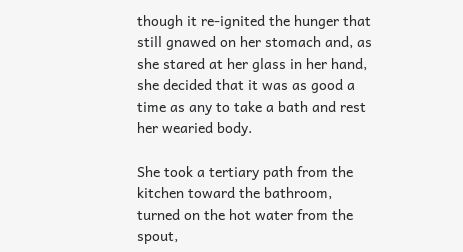though it re-ignited the hunger that still gnawed on her stomach and, as she stared at her glass in her hand, she decided that it was as good a time as any to take a bath and rest her wearied body.

She took a tertiary path from the kitchen toward the bathroom, turned on the hot water from the spout,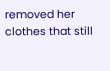removed her clothes that still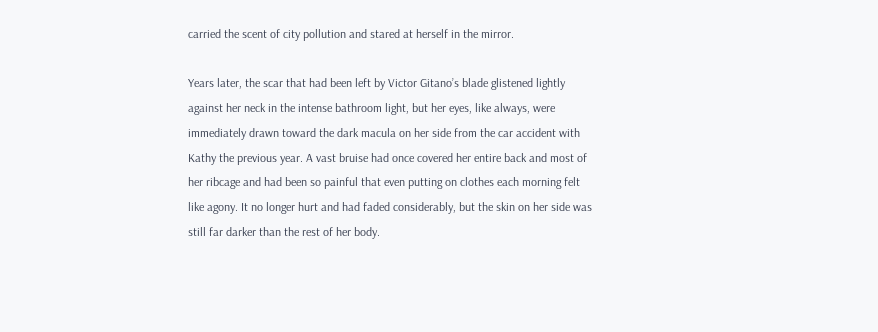carried the scent of city pollution and stared at herself in the mirror.

Years later, the scar that had been left by Victor Gitano’s blade glistened lightly against her neck in the intense bathroom light, but her eyes, like always, were immediately drawn toward the dark macula on her side from the car accident with Kathy the previous year. A vast bruise had once covered her entire back and most of her ribcage and had been so painful that even putting on clothes each morning felt like agony. It no longer hurt and had faded considerably, but the skin on her side was still far darker than the rest of her body.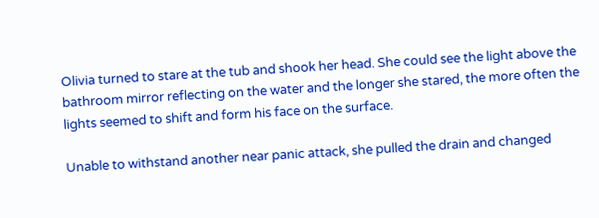Olivia turned to stare at the tub and shook her head. She could see the light above the bathroom mirror reflecting on the water and the longer she stared, the more often the lights seemed to shift and form his face on the surface.

Unable to withstand another near panic attack, she pulled the drain and changed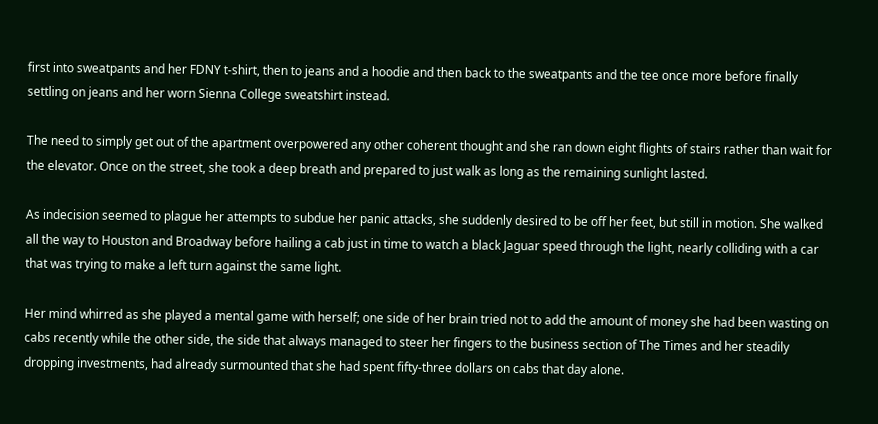first into sweatpants and her FDNY t-shirt, then to jeans and a hoodie and then back to the sweatpants and the tee once more before finally settling on jeans and her worn Sienna College sweatshirt instead.

The need to simply get out of the apartment overpowered any other coherent thought and she ran down eight flights of stairs rather than wait for the elevator. Once on the street, she took a deep breath and prepared to just walk as long as the remaining sunlight lasted.

As indecision seemed to plague her attempts to subdue her panic attacks, she suddenly desired to be off her feet, but still in motion. She walked all the way to Houston and Broadway before hailing a cab just in time to watch a black Jaguar speed through the light, nearly colliding with a car that was trying to make a left turn against the same light.

Her mind whirred as she played a mental game with herself; one side of her brain tried not to add the amount of money she had been wasting on cabs recently while the other side, the side that always managed to steer her fingers to the business section of The Times and her steadily dropping investments, had already surmounted that she had spent fifty-three dollars on cabs that day alone.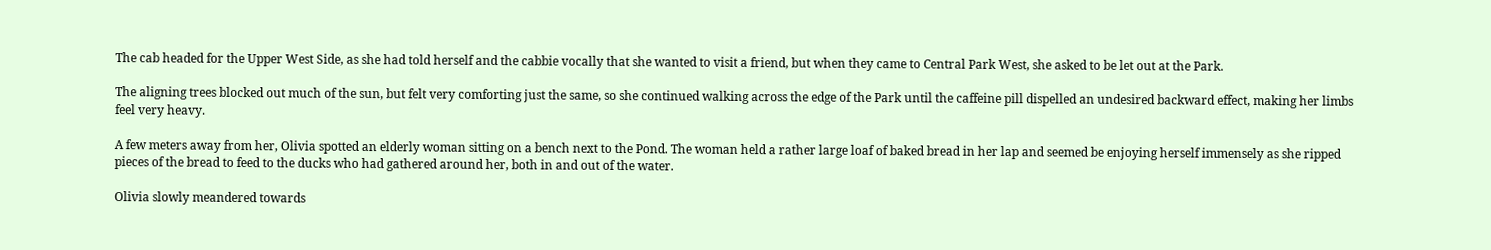The cab headed for the Upper West Side, as she had told herself and the cabbie vocally that she wanted to visit a friend, but when they came to Central Park West, she asked to be let out at the Park.

The aligning trees blocked out much of the sun, but felt very comforting just the same, so she continued walking across the edge of the Park until the caffeine pill dispelled an undesired backward effect, making her limbs feel very heavy.

A few meters away from her, Olivia spotted an elderly woman sitting on a bench next to the Pond. The woman held a rather large loaf of baked bread in her lap and seemed be enjoying herself immensely as she ripped pieces of the bread to feed to the ducks who had gathered around her, both in and out of the water.

Olivia slowly meandered towards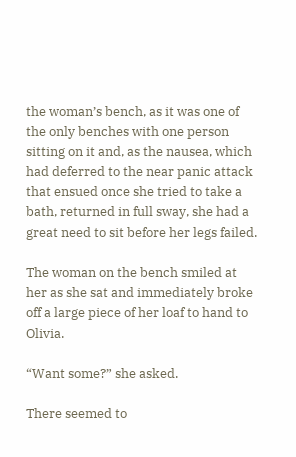the woman’s bench, as it was one of the only benches with one person sitting on it and, as the nausea, which had deferred to the near panic attack that ensued once she tried to take a bath, returned in full sway, she had a great need to sit before her legs failed.

The woman on the bench smiled at her as she sat and immediately broke off a large piece of her loaf to hand to Olivia.

“Want some?” she asked.

There seemed to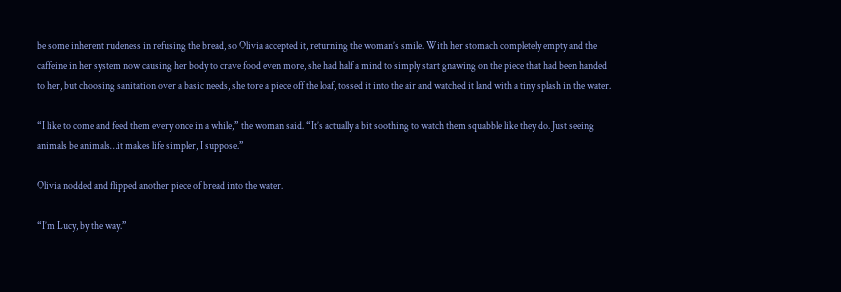be some inherent rudeness in refusing the bread, so Olivia accepted it, returning the woman’s smile. With her stomach completely empty and the caffeine in her system now causing her body to crave food even more, she had half a mind to simply start gnawing on the piece that had been handed to her, but choosing sanitation over a basic needs, she tore a piece off the loaf, tossed it into the air and watched it land with a tiny splash in the water.

“I like to come and feed them every once in a while,” the woman said. “It’s actually a bit soothing to watch them squabble like they do. Just seeing animals be animals…it makes life simpler, I suppose.”

Olivia nodded and flipped another piece of bread into the water.

“I’m Lucy, by the way.”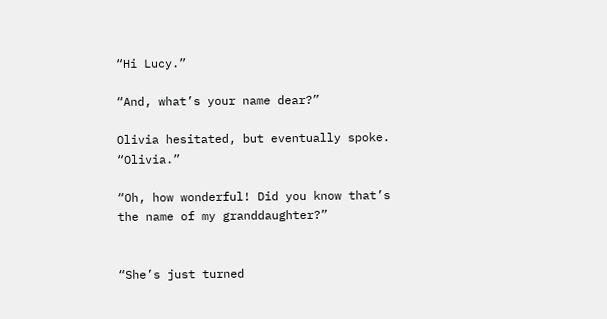“Hi Lucy.”

“And, what’s your name dear?”

Olivia hesitated, but eventually spoke. “Olivia.”

“Oh, how wonderful! Did you know that’s the name of my granddaughter?”


“She’s just turned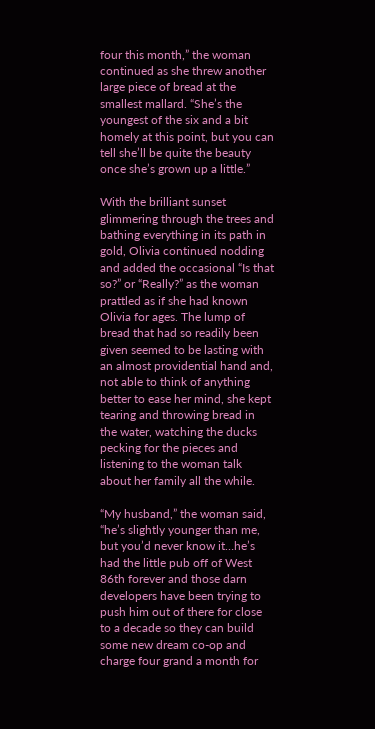four this month,” the woman continued as she threw another large piece of bread at the smallest mallard. “She’s the youngest of the six and a bit homely at this point, but you can tell she’ll be quite the beauty once she’s grown up a little.”

With the brilliant sunset glimmering through the trees and bathing everything in its path in gold, Olivia continued nodding and added the occasional “Is that so?” or “Really?” as the woman prattled as if she had known Olivia for ages. The lump of bread that had so readily been given seemed to be lasting with an almost providential hand and, not able to think of anything better to ease her mind, she kept tearing and throwing bread in the water, watching the ducks pecking for the pieces and listening to the woman talk about her family all the while.

“My husband,” the woman said, “he’s slightly younger than me, but you’d never know it…he’s had the little pub off of West 86th forever and those darn developers have been trying to push him out of there for close to a decade so they can build some new dream co-op and charge four grand a month for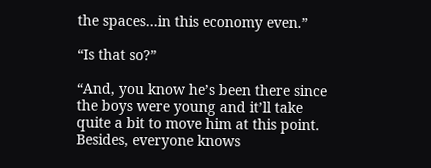the spaces…in this economy even.”

“Is that so?”

“And, you know he’s been there since the boys were young and it’ll take quite a bit to move him at this point. Besides, everyone knows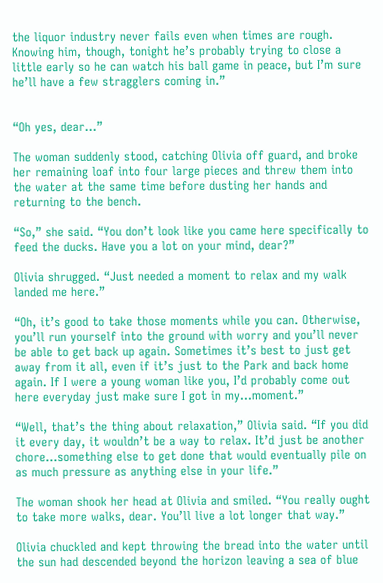the liquor industry never fails even when times are rough. Knowing him, though, tonight he’s probably trying to close a little early so he can watch his ball game in peace, but I’m sure he’ll have a few stragglers coming in.”


“Oh yes, dear…”

The woman suddenly stood, catching Olivia off guard, and broke her remaining loaf into four large pieces and threw them into the water at the same time before dusting her hands and returning to the bench.

“So,” she said. “You don’t look like you came here specifically to feed the ducks. Have you a lot on your mind, dear?”

Olivia shrugged. “Just needed a moment to relax and my walk landed me here.”

“Oh, it’s good to take those moments while you can. Otherwise, you’ll run yourself into the ground with worry and you’ll never be able to get back up again. Sometimes it’s best to just get away from it all, even if it’s just to the Park and back home again. If I were a young woman like you, I’d probably come out here everyday just make sure I got in my…moment.”

“Well, that’s the thing about relaxation,” Olivia said. “If you did it every day, it wouldn’t be a way to relax. It’d just be another chore…something else to get done that would eventually pile on as much pressure as anything else in your life.”

The woman shook her head at Olivia and smiled. “You really ought to take more walks, dear. You’ll live a lot longer that way.”

Olivia chuckled and kept throwing the bread into the water until the sun had descended beyond the horizon leaving a sea of blue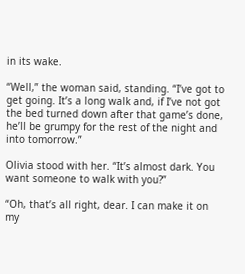in its wake.

“Well,” the woman said, standing. “I’ve got to get going. It’s a long walk and, if I’ve not got the bed turned down after that game’s done, he’ll be grumpy for the rest of the night and into tomorrow.”

Olivia stood with her. “It’s almost dark. You want someone to walk with you?”

“Oh, that’s all right, dear. I can make it on my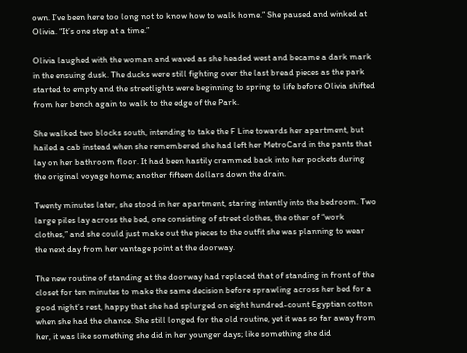own. I’ve been here too long not to know how to walk home.” She paused and winked at Olivia. “It’s one step at a time.”

Olivia laughed with the woman and waved as she headed west and became a dark mark in the ensuing dusk. The ducks were still fighting over the last bread pieces as the park started to empty and the streetlights were beginning to spring to life before Olivia shifted from her bench again to walk to the edge of the Park.

She walked two blocks south, intending to take the F Line towards her apartment, but hailed a cab instead when she remembered she had left her MetroCard in the pants that lay on her bathroom floor. It had been hastily crammed back into her pockets during the original voyage home; another fifteen dollars down the drain.

Twenty minutes later, she stood in her apartment, staring intently into the bedroom. Two large piles lay across the bed, one consisting of street clothes, the other of “work clothes,” and she could just make out the pieces to the outfit she was planning to wear the next day from her vantage point at the doorway.

The new routine of standing at the doorway had replaced that of standing in front of the closet for ten minutes to make the same decision before sprawling across her bed for a good night’s rest, happy that she had splurged on eight hundred-count Egyptian cotton when she had the chance. She still longed for the old routine, yet it was so far away from her, it was like something she did in her younger days; like something she did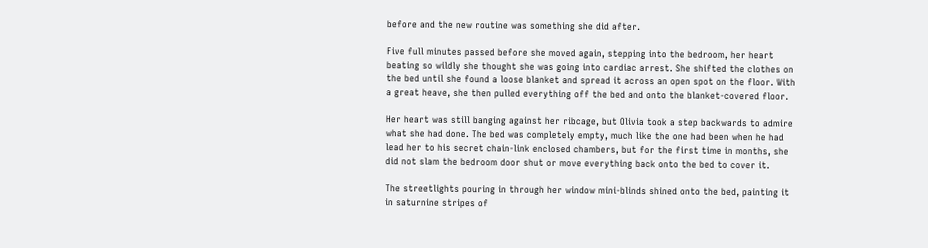before and the new routine was something she did after.

Five full minutes passed before she moved again, stepping into the bedroom, her heart beating so wildly she thought she was going into cardiac arrest. She shifted the clothes on the bed until she found a loose blanket and spread it across an open spot on the floor. With a great heave, she then pulled everything off the bed and onto the blanket-covered floor.

Her heart was still banging against her ribcage, but Olivia took a step backwards to admire what she had done. The bed was completely empty, much like the one had been when he had lead her to his secret chain-link enclosed chambers, but for the first time in months, she did not slam the bedroom door shut or move everything back onto the bed to cover it.

The streetlights pouring in through her window mini-blinds shined onto the bed, painting it in saturnine stripes of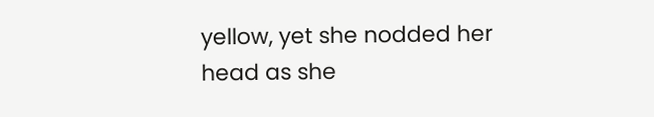yellow, yet she nodded her head as she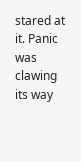stared at it. Panic was clawing its way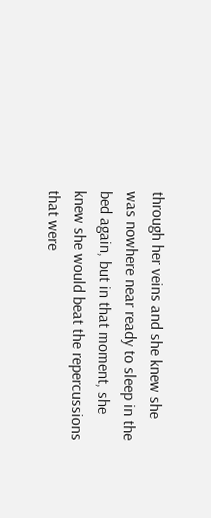through her veins and she knew she was nowhere near ready to sleep in the bed again, but in that moment, she knew she would beat the repercussions that were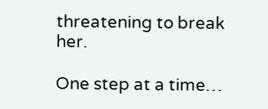threatening to break her.

One step at a time…